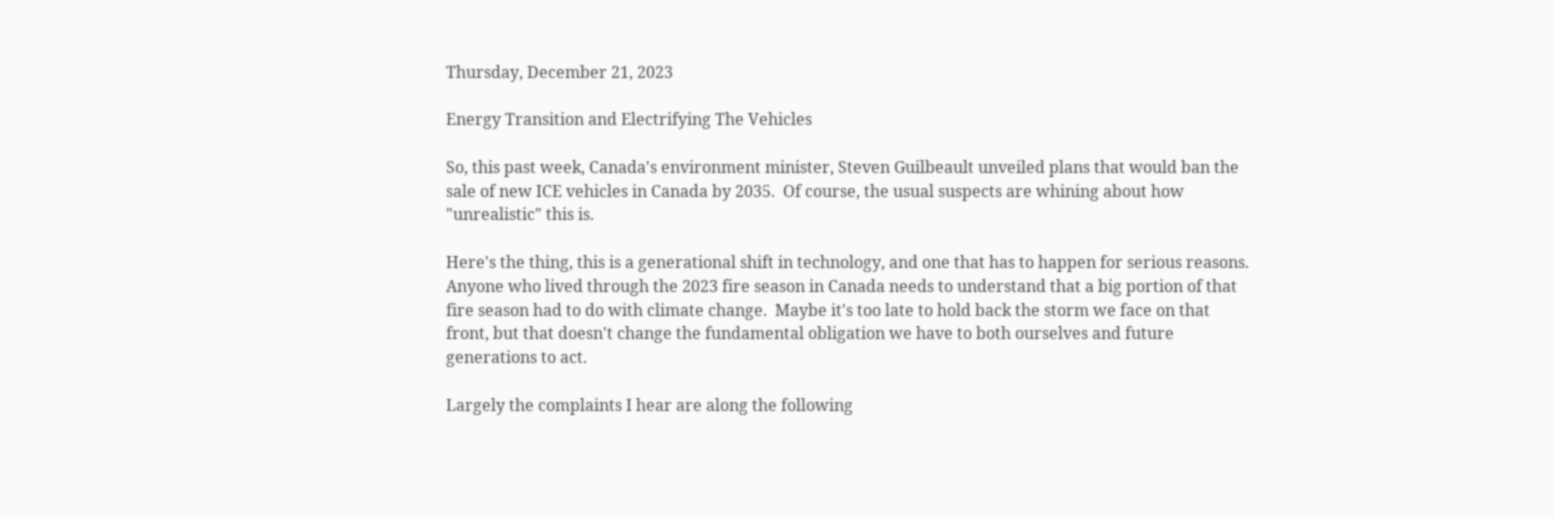Thursday, December 21, 2023

Energy Transition and Electrifying The Vehicles

So, this past week, Canada's environment minister, Steven Guilbeault unveiled plans that would ban the sale of new ICE vehicles in Canada by 2035.  Of course, the usual suspects are whining about how "unrealistic" this is.

Here's the thing, this is a generational shift in technology, and one that has to happen for serious reasons.  Anyone who lived through the 2023 fire season in Canada needs to understand that a big portion of that fire season had to do with climate change.  Maybe it's too late to hold back the storm we face on that front, but that doesn't change the fundamental obligation we have to both ourselves and future generations to act.

Largely the complaints I hear are along the following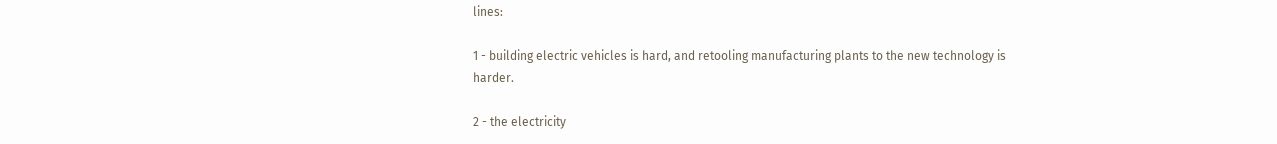lines:

1 - building electric vehicles is hard, and retooling manufacturing plants to the new technology is harder.

2 - the electricity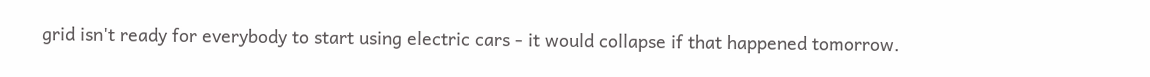grid isn't ready for everybody to start using electric cars - it would collapse if that happened tomorrow.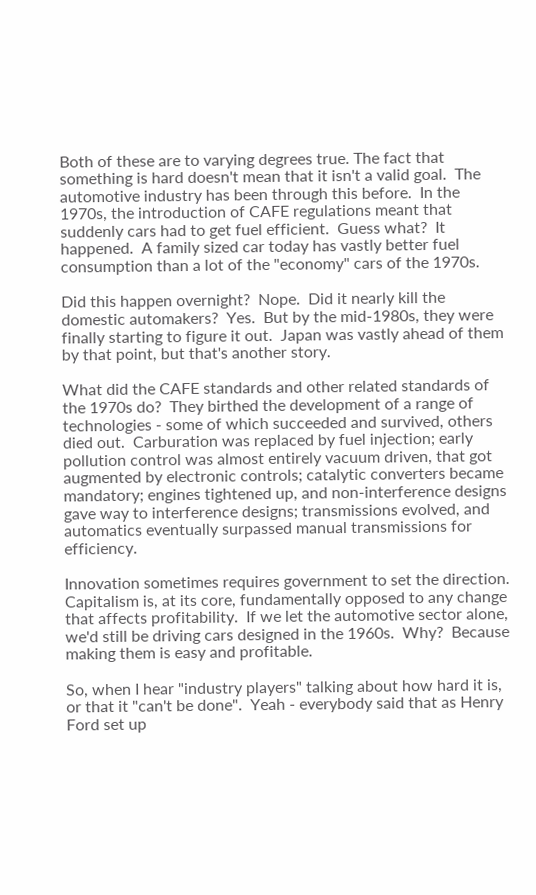Both of these are to varying degrees true. The fact that something is hard doesn't mean that it isn't a valid goal.  The automotive industry has been through this before.  In the 1970s, the introduction of CAFE regulations meant that suddenly cars had to get fuel efficient.  Guess what?  It happened.  A family sized car today has vastly better fuel consumption than a lot of the "economy" cars of the 1970s.

Did this happen overnight?  Nope.  Did it nearly kill the domestic automakers?  Yes.  But by the mid-1980s, they were finally starting to figure it out.  Japan was vastly ahead of them by that point, but that's another story.

What did the CAFE standards and other related standards of the 1970s do?  They birthed the development of a range of technologies - some of which succeeded and survived, others died out.  Carburation was replaced by fuel injection; early pollution control was almost entirely vacuum driven, that got augmented by electronic controls; catalytic converters became mandatory; engines tightened up, and non-interference designs gave way to interference designs; transmissions evolved, and automatics eventually surpassed manual transmissions for efficiency.

Innovation sometimes requires government to set the direction.  Capitalism is, at its core, fundamentally opposed to any change that affects profitability.  If we let the automotive sector alone, we'd still be driving cars designed in the 1960s.  Why?  Because making them is easy and profitable.

So, when I hear "industry players" talking about how hard it is, or that it "can't be done".  Yeah - everybody said that as Henry Ford set up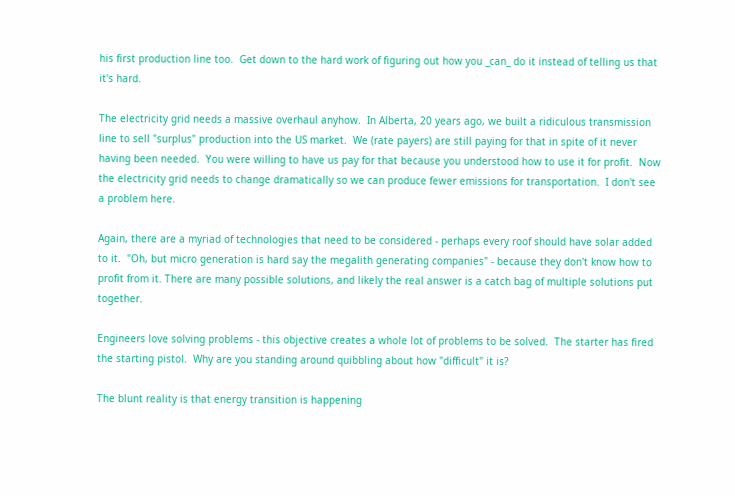his first production line too.  Get down to the hard work of figuring out how you _can_ do it instead of telling us that it's hard.

The electricity grid needs a massive overhaul anyhow.  In Alberta, 20 years ago, we built a ridiculous transmission line to sell "surplus" production into the US market.  We (rate payers) are still paying for that in spite of it never having been needed.  You were willing to have us pay for that because you understood how to use it for profit.  Now the electricity grid needs to change dramatically so we can produce fewer emissions for transportation.  I don't see a problem here.

Again, there are a myriad of technologies that need to be considered - perhaps every roof should have solar added to it.  "Oh, but micro generation is hard say the megalith generating companies" - because they don't know how to profit from it. There are many possible solutions, and likely the real answer is a catch bag of multiple solutions put together.

Engineers love solving problems - this objective creates a whole lot of problems to be solved.  The starter has fired the starting pistol.  Why are you standing around quibbling about how "difficult" it is?

The blunt reality is that energy transition is happening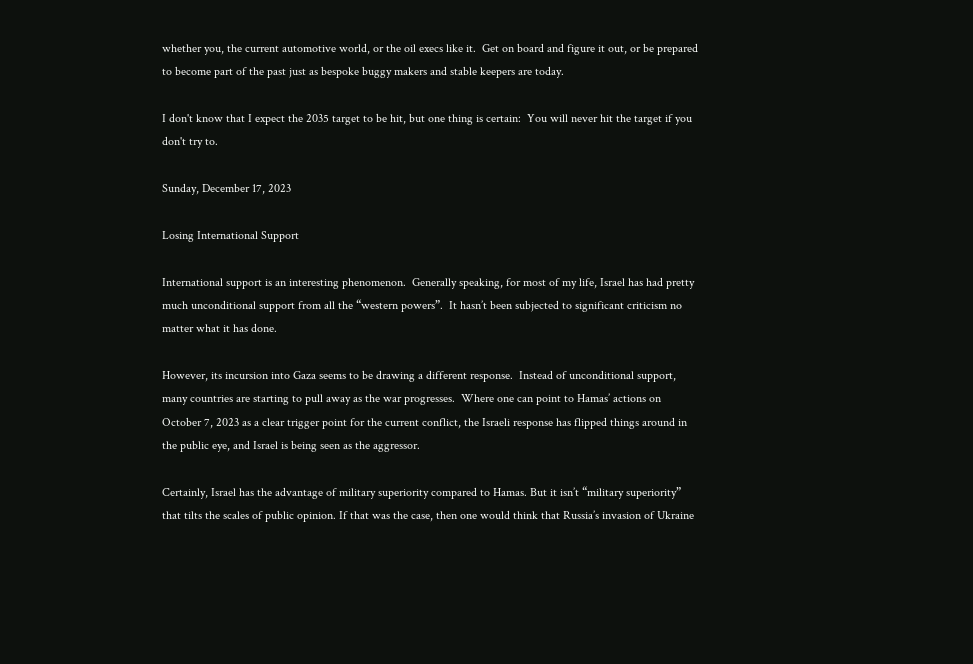whether you, the current automotive world, or the oil execs like it.  Get on board and figure it out, or be prepared to become part of the past just as bespoke buggy makers and stable keepers are today.

I don't know that I expect the 2035 target to be hit, but one thing is certain:  You will never hit the target if you don't try to.

Sunday, December 17, 2023

Losing International Support

International support is an interesting phenomenon.  Generally speaking, for most of my life, Israel has had pretty much unconditional support from all the “western powers”.  It hasn’t been subjected to significant criticism no matter what it has done.

However, its incursion into Gaza seems to be drawing a different response.  Instead of unconditional support, many countries are starting to pull away as the war progresses.  Where one can point to Hamas’ actions on October 7, 2023 as a clear trigger point for the current conflict, the Israeli response has flipped things around in the public eye, and Israel is being seen as the aggressor.

Certainly, Israel has the advantage of military superiority compared to Hamas. But it isn’t “military superiority” that tilts the scales of public opinion. If that was the case, then one would think that Russia’s invasion of Ukraine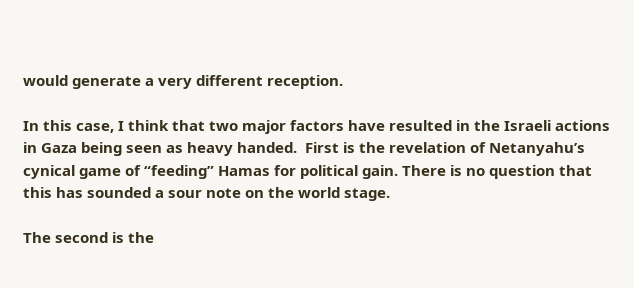would generate a very different reception.

In this case, I think that two major factors have resulted in the Israeli actions in Gaza being seen as heavy handed.  First is the revelation of Netanyahu’s cynical game of “feeding” Hamas for political gain. There is no question that this has sounded a sour note on the world stage.

The second is the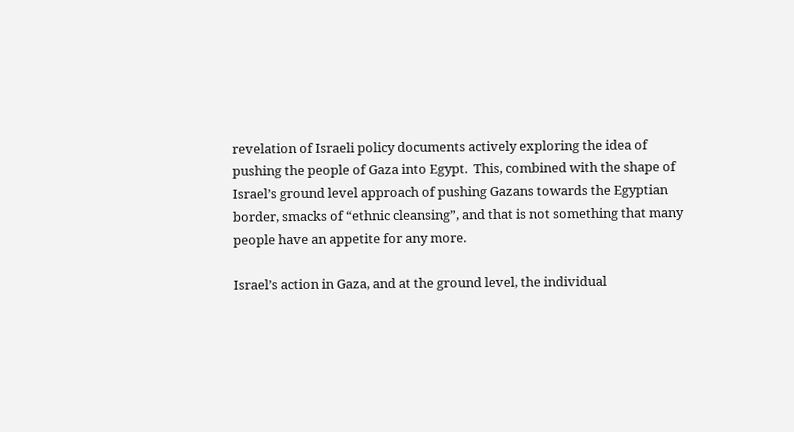revelation of Israeli policy documents actively exploring the idea of pushing the people of Gaza into Egypt.  This, combined with the shape of Israel’s ground level approach of pushing Gazans towards the Egyptian border, smacks of “ethnic cleansing”, and that is not something that many people have an appetite for any more.

Israel’s action in Gaza, and at the ground level, the individual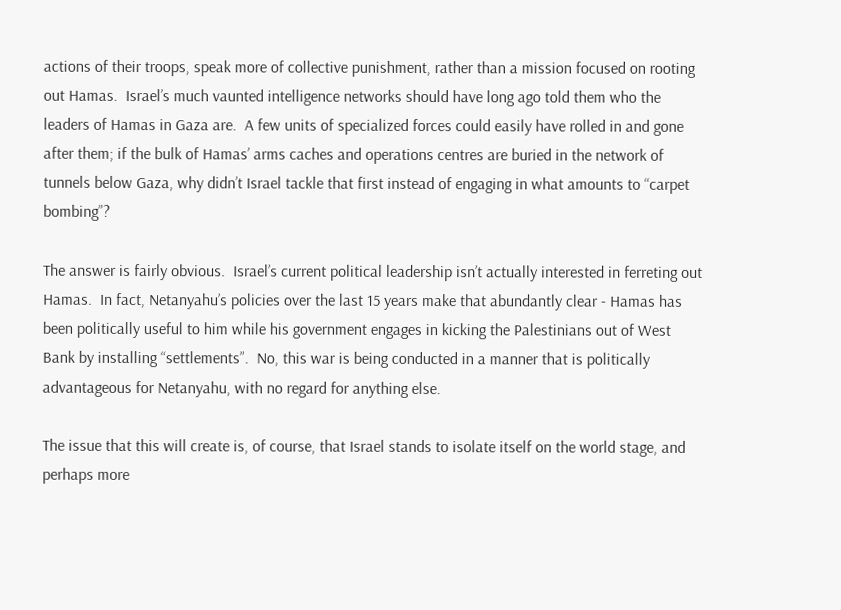actions of their troops, speak more of collective punishment, rather than a mission focused on rooting out Hamas.  Israel’s much vaunted intelligence networks should have long ago told them who the leaders of Hamas in Gaza are.  A few units of specialized forces could easily have rolled in and gone after them; if the bulk of Hamas’ arms caches and operations centres are buried in the network of tunnels below Gaza, why didn’t Israel tackle that first instead of engaging in what amounts to “carpet bombing”?

The answer is fairly obvious.  Israel’s current political leadership isn’t actually interested in ferreting out Hamas.  In fact, Netanyahu’s policies over the last 15 years make that abundantly clear - Hamas has been politically useful to him while his government engages in kicking the Palestinians out of West Bank by installing “settlements”.  No, this war is being conducted in a manner that is politically advantageous for Netanyahu, with no regard for anything else.

The issue that this will create is, of course, that Israel stands to isolate itself on the world stage, and perhaps more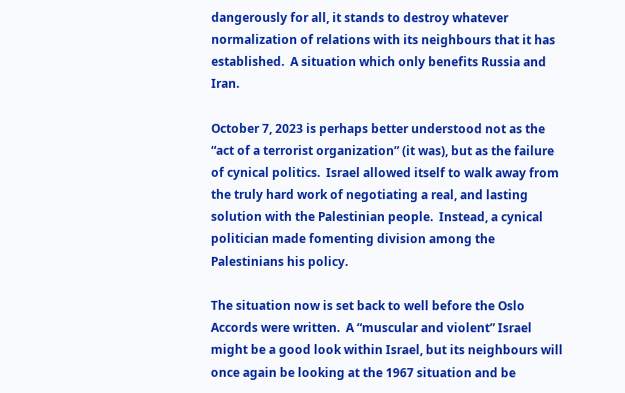dangerously for all, it stands to destroy whatever normalization of relations with its neighbours that it has established.  A situation which only benefits Russia and Iran.

October 7, 2023 is perhaps better understood not as the “act of a terrorist organization” (it was), but as the failure of cynical politics.  Israel allowed itself to walk away from the truly hard work of negotiating a real, and lasting solution with the Palestinian people.  Instead, a cynical politician made fomenting division among the Palestinians his policy.

The situation now is set back to well before the Oslo Accords were written.  A “muscular and violent” Israel might be a good look within Israel, but its neighbours will once again be looking at the 1967 situation and be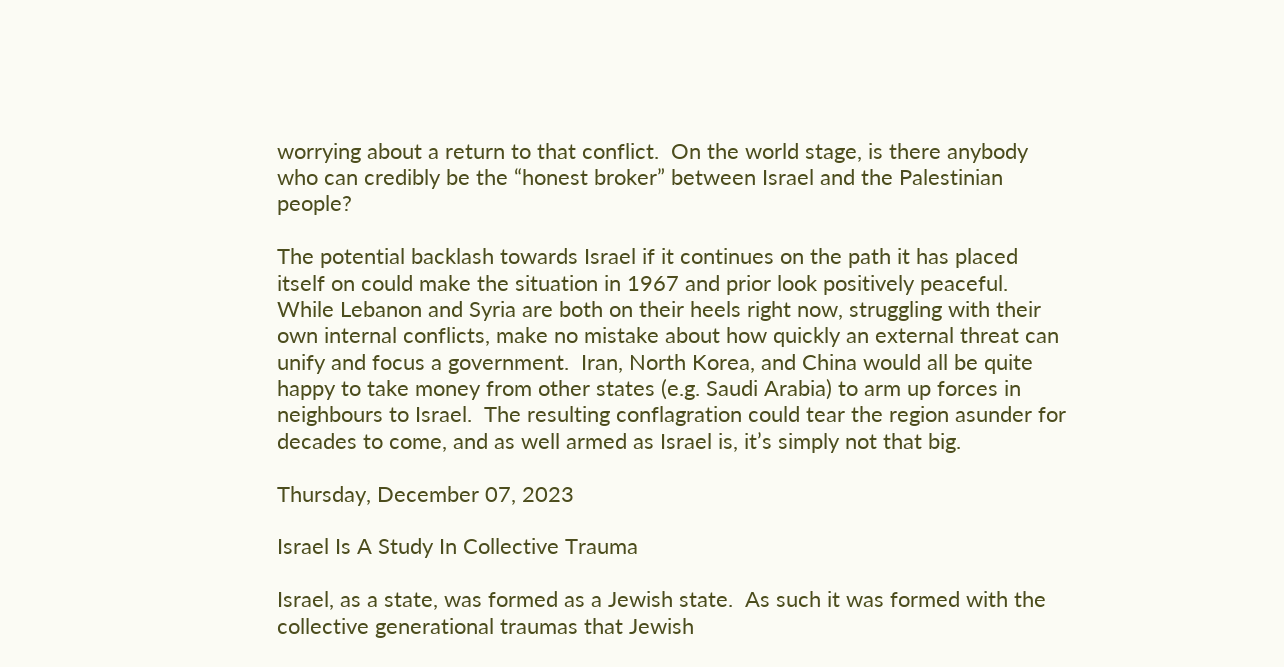worrying about a return to that conflict.  On the world stage, is there anybody who can credibly be the “honest broker” between Israel and the Palestinian people?

The potential backlash towards Israel if it continues on the path it has placed itself on could make the situation in 1967 and prior look positively peaceful.  While Lebanon and Syria are both on their heels right now, struggling with their own internal conflicts, make no mistake about how quickly an external threat can unify and focus a government.  Iran, North Korea, and China would all be quite happy to take money from other states (e.g. Saudi Arabia) to arm up forces in neighbours to Israel.  The resulting conflagration could tear the region asunder for decades to come, and as well armed as Israel is, it’s simply not that big.

Thursday, December 07, 2023

Israel Is A Study In Collective Trauma

Israel, as a state, was formed as a Jewish state.  As such it was formed with the collective generational traumas that Jewish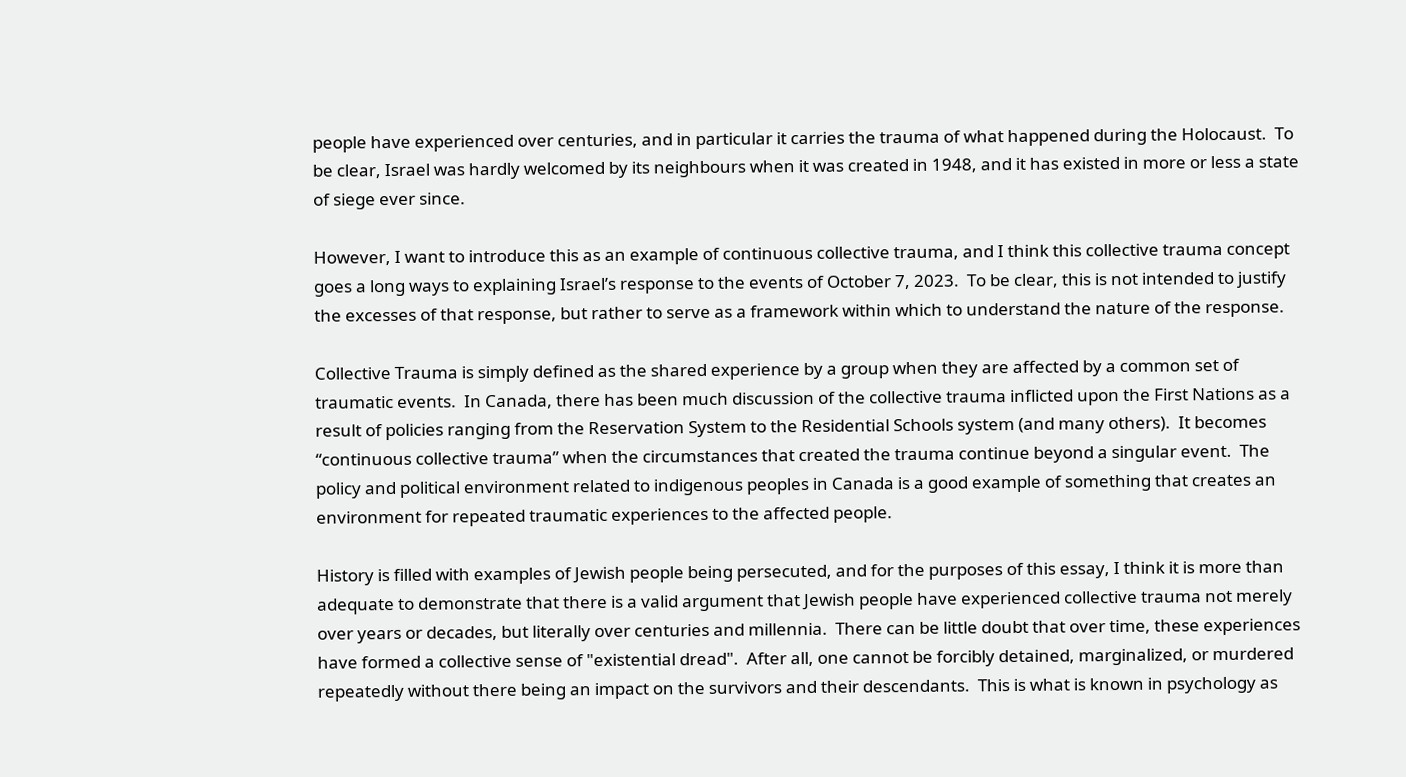people have experienced over centuries, and in particular it carries the trauma of what happened during the Holocaust.  To be clear, Israel was hardly welcomed by its neighbours when it was created in 1948, and it has existed in more or less a state of siege ever since.

However, I want to introduce this as an example of continuous collective trauma, and I think this collective trauma concept goes a long ways to explaining Israel’s response to the events of October 7, 2023.  To be clear, this is not intended to justify the excesses of that response, but rather to serve as a framework within which to understand the nature of the response.

Collective Trauma is simply defined as the shared experience by a group when they are affected by a common set of traumatic events.  In Canada, there has been much discussion of the collective trauma inflicted upon the First Nations as a result of policies ranging from the Reservation System to the Residential Schools system (and many others).  It becomes “continuous collective trauma” when the circumstances that created the trauma continue beyond a singular event.  The policy and political environment related to indigenous peoples in Canada is a good example of something that creates an environment for repeated traumatic experiences to the affected people.

History is filled with examples of Jewish people being persecuted, and for the purposes of this essay, I think it is more than adequate to demonstrate that there is a valid argument that Jewish people have experienced collective trauma not merely over years or decades, but literally over centuries and millennia.  There can be little doubt that over time, these experiences have formed a collective sense of "existential dread".  After all, one cannot be forcibly detained, marginalized, or murdered repeatedly without there being an impact on the survivors and their descendants.  This is what is known in psychology as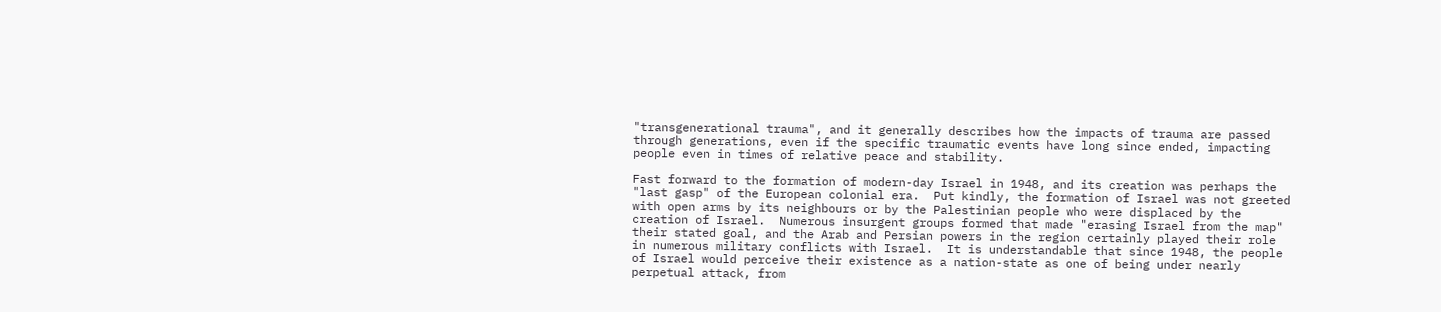"transgenerational trauma", and it generally describes how the impacts of trauma are passed through generations, even if the specific traumatic events have long since ended, impacting people even in times of relative peace and stability.

Fast forward to the formation of modern-day Israel in 1948, and its creation was perhaps the "last gasp" of the European colonial era.  Put kindly, the formation of Israel was not greeted with open arms by its neighbours or by the Palestinian people who were displaced by the creation of Israel.  Numerous insurgent groups formed that made "erasing Israel from the map" their stated goal, and the Arab and Persian powers in the region certainly played their role in numerous military conflicts with Israel.  It is understandable that since 1948, the people of Israel would perceive their existence as a nation-state as one of being under nearly perpetual attack, from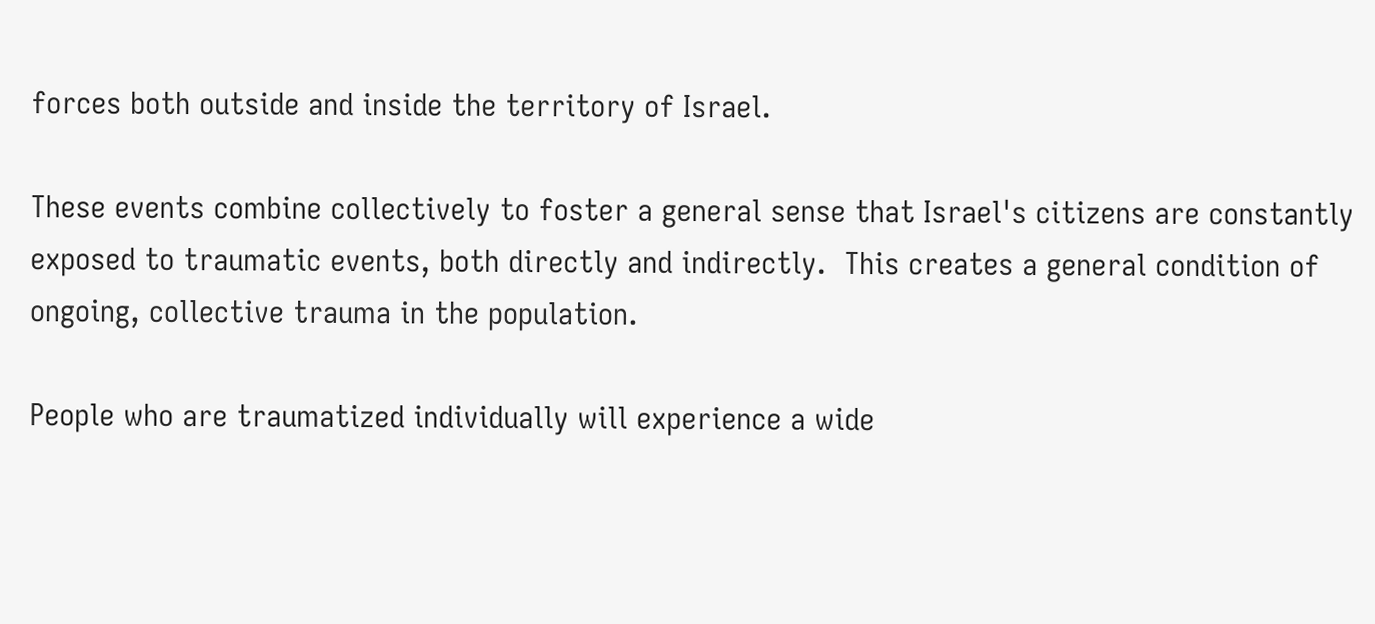forces both outside and inside the territory of Israel.

These events combine collectively to foster a general sense that Israel's citizens are constantly exposed to traumatic events, both directly and indirectly.  This creates a general condition of ongoing, collective trauma in the population.

People who are traumatized individually will experience a wide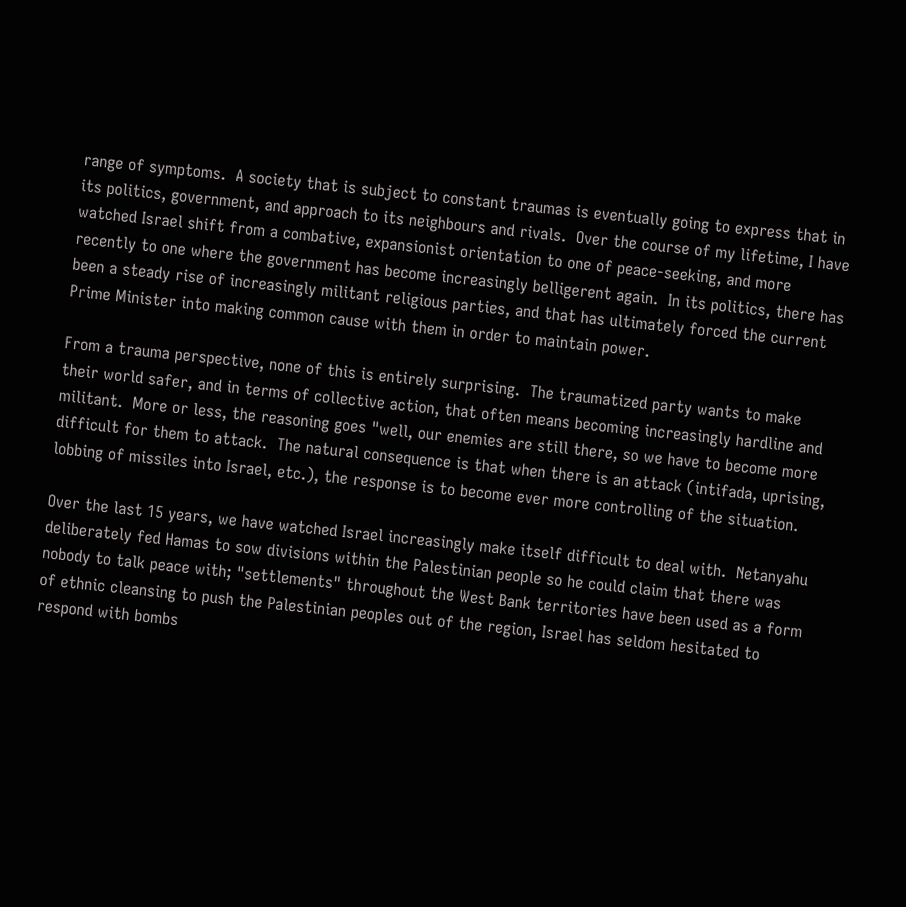range of symptoms.  A society that is subject to constant traumas is eventually going to express that in its politics, government, and approach to its neighbours and rivals.  Over the course of my lifetime, I have watched Israel shift from a combative, expansionist orientation to one of peace-seeking, and more recently to one where the government has become increasingly belligerent again.  In its politics, there has been a steady rise of increasingly militant religious parties, and that has ultimately forced the current Prime Minister into making common cause with them in order to maintain power.

From a trauma perspective, none of this is entirely surprising.  The traumatized party wants to make their world safer, and in terms of collective action, that often means becoming increasingly hardline and militant.  More or less, the reasoning goes "well, our enemies are still there, so we have to become more difficult for them to attack.  The natural consequence is that when there is an attack (intifada, uprising, lobbing of missiles into Israel, etc.), the response is to become ever more controlling of the situation.

Over the last 15 years, we have watched Israel increasingly make itself difficult to deal with.  Netanyahu deliberately fed Hamas to sow divisions within the Palestinian people so he could claim that there was nobody to talk peace with; "settlements" throughout the West Bank territories have been used as a form of ethnic cleansing to push the Palestinian peoples out of the region, Israel has seldom hesitated to respond with bombs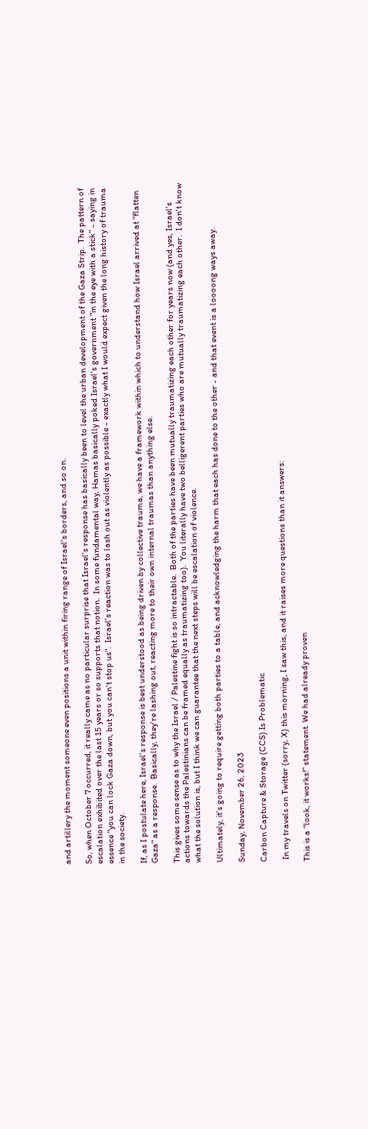and artillery the moment someone even positions a unit within firing range of Israel's borders, and so on.

So, when October 7 occurred, it really came as no particular surprise that Israel's response has basically been to level the urban development of the Gaza Strip.  The pattern of escalation exhibited over the last 15 years or so supports that notion.  In some fundamental way, Hamas basically poked Israel's government "in the eye with a stick" - saying in essence "you can lock Gaza down, but you can't stop us".  Israel's reaction was to lash out as violently as possible - exactly what I would expect given the long history of trauma in the society.

If, as I postulate here, Israel's response is best understood as being driven by collective trauma, we have a framework within which to understand how Israel arrived at "flatten Gaza" as a response.  Basically, they're lashing out, reacting more to their own internal traumas than anything else.

This gives some sense as to why the Israel / Palestine fight is so intractable.  Both of the parties have been mutually traumatizing each other for years now (and yes, Israel's actions towards the Palestinians can be framed equally as traumatizing too).  You literally have two belligerent parties who are mutually traumatizing each other.  I don't know what the solution is, but I think we can guarantee that the next steps will be escalation of violence.

Ultimately, it's going to require getting both parties to a table, and acknowledging the harm that each has done to the other - and that event is a loooong ways away.

Sunday, November 26, 2023

Carbon Capture & Storage (CCS) Is Problematic

 In my travels on Twitter (sorry, X) this morning, I saw this, and it raises more questions than it answers:

This is a “look, it works!” statement. We had already proven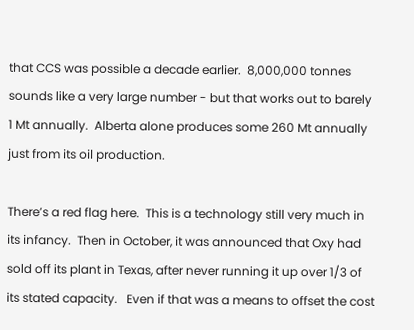that CCS was possible a decade earlier.  8,000,000 tonnes sounds like a very large number - but that works out to barely 1 Mt annually.  Alberta alone produces some 260 Mt annually just from its oil production.

There’s a red flag here.  This is a technology still very much in its infancy.  Then in October, it was announced that Oxy had sold off its plant in Texas, after never running it up over 1/3 of its stated capacity.   Even if that was a means to offset the cost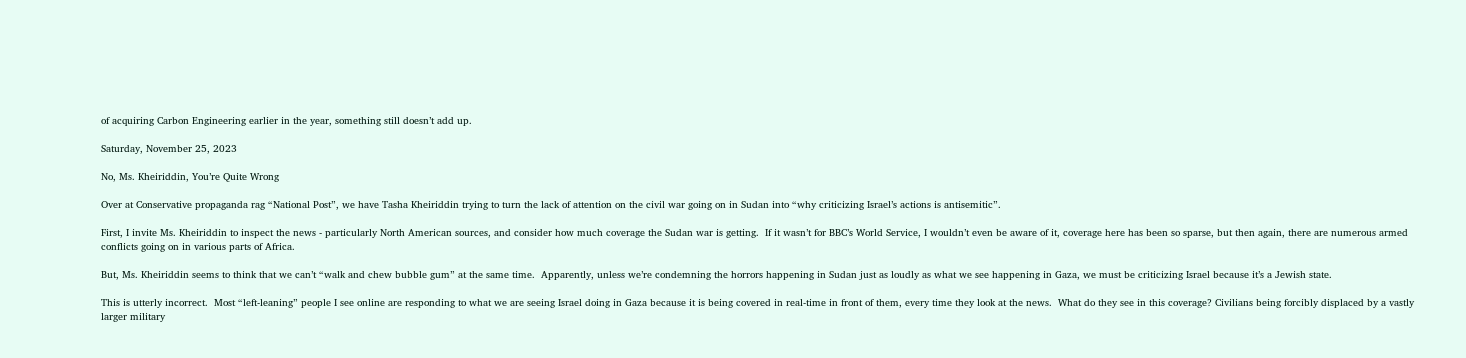of acquiring Carbon Engineering earlier in the year, something still doesn’t add up.

Saturday, November 25, 2023

No, Ms. Kheiriddin, You’re Quite Wrong

Over at Conservative propaganda rag “National Post”, we have Tasha Kheiriddin trying to turn the lack of attention on the civil war going on in Sudan into “why criticizing Israel’s actions is antisemitic”.

First, I invite Ms. Kheiriddin to inspect the news - particularly North American sources, and consider how much coverage the Sudan war is getting.  If it wasn’t for BBC’s World Service, I wouldn’t even be aware of it, coverage here has been so sparse, but then again, there are numerous armed conflicts going on in various parts of Africa.

But, Ms. Kheiriddin seems to think that we can’t “walk and chew bubble gum” at the same time.  Apparently, unless we’re condemning the horrors happening in Sudan just as loudly as what we see happening in Gaza, we must be criticizing Israel because it’s a Jewish state.

This is utterly incorrect.  Most “left-leaning” people I see online are responding to what we are seeing Israel doing in Gaza because it is being covered in real-time in front of them, every time they look at the news.  What do they see in this coverage? Civilians being forcibly displaced by a vastly larger military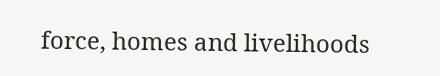force, homes and livelihoods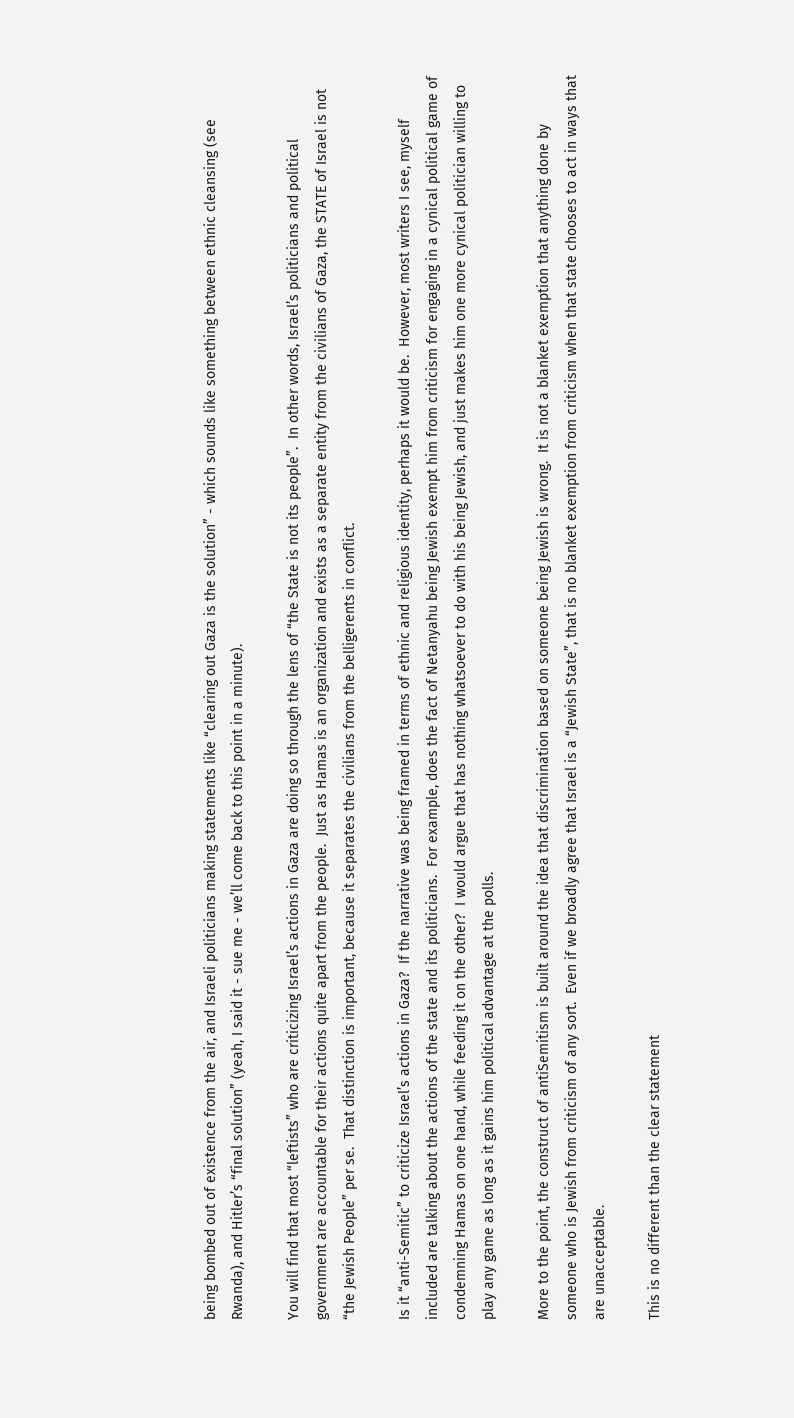being bombed out of existence from the air, and Israeli politicians making statements like “clearing out Gaza is the solution” - which sounds like something between ethnic cleansing (see Rwanda), and Hitler’s “final solution” (yeah, I said it - sue me - we’ll come back to this point in a minute).

You will find that most “leftists” who are criticizing Israel’s actions in Gaza are doing so through the lens of “the State is not its people”.  In other words, Israel’s politicians and political government are accountable for their actions quite apart from the people.  Just as Hamas is an organization and exists as a separate entity from the civilians of Gaza, the STATE of Israel is not “the Jewish People” per se.  That distinction is important, because it separates the civilians from the belligerents in conflict.

Is it “anti-Semitic” to criticize Israel’s actions in Gaza?  If the narrative was being framed in terms of ethnic and religious identity, perhaps it would be.  However, most writers I see, myself included are talking about the actions of the state and its politicians.  For example, does the fact of Netanyahu being Jewish exempt him from criticism for engaging in a cynical political game of condemning Hamas on one hand, while feeding it on the other?  I would argue that has nothing whatsoever to do with his being Jewish, and just makes him one more cynical politician willing to play any game as long as it gains him political advantage at the polls.

More to the point, the construct of antiSemitism is built around the idea that discrimination based on someone being Jewish is wrong.  It is not a blanket exemption that anything done by someone who is Jewish from criticism of any sort.  Even if we broadly agree that Israel is a “Jewish State”, that is no blanket exemption from criticism when that state chooses to act in ways that are unacceptable.

This is no different than the clear statement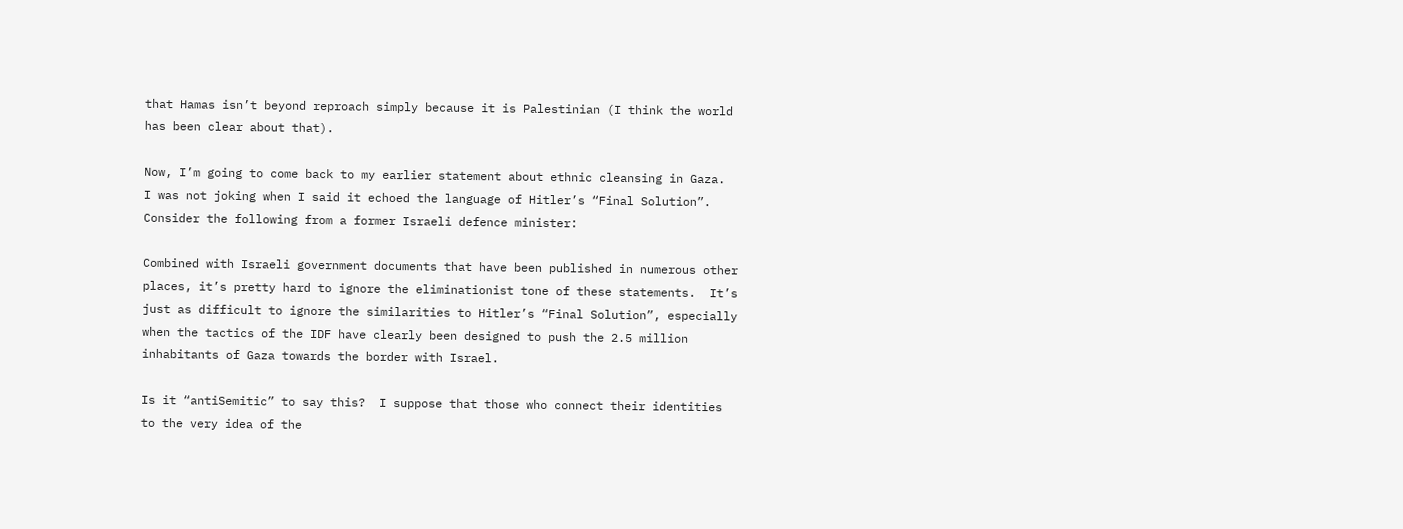that Hamas isn’t beyond reproach simply because it is Palestinian (I think the world has been clear about that).

Now, I’m going to come back to my earlier statement about ethnic cleansing in Gaza.  I was not joking when I said it echoed the language of Hitler’s “Final Solution”.  Consider the following from a former Israeli defence minister:

Combined with Israeli government documents that have been published in numerous other places, it’s pretty hard to ignore the eliminationist tone of these statements.  It’s just as difficult to ignore the similarities to Hitler’s “Final Solution”, especially when the tactics of the IDF have clearly been designed to push the 2.5 million inhabitants of Gaza towards the border with Israel.

Is it “antiSemitic” to say this?  I suppose that those who connect their identities to the very idea of the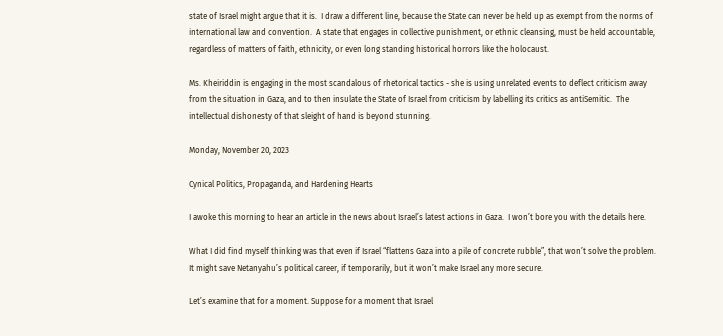state of Israel might argue that it is.  I draw a different line, because the State can never be held up as exempt from the norms of international law and convention.  A state that engages in collective punishment, or ethnic cleansing, must be held accountable, regardless of matters of faith, ethnicity, or even long standing historical horrors like the holocaust.

Ms. Kheiriddin is engaging in the most scandalous of rhetorical tactics - she is using unrelated events to deflect criticism away from the situation in Gaza, and to then insulate the State of Israel from criticism by labelling its critics as antiSemitic.  The intellectual dishonesty of that sleight of hand is beyond stunning.

Monday, November 20, 2023

Cynical Politics, Propaganda, and Hardening Hearts

I awoke this morning to hear an article in the news about Israel’s latest actions in Gaza.  I won’t bore you with the details here.

What I did find myself thinking was that even if Israel “flattens Gaza into a pile of concrete rubble”, that won’t solve the problem.  It might save Netanyahu’s political career, if temporarily, but it won’t make Israel any more secure.

Let’s examine that for a moment. Suppose for a moment that Israel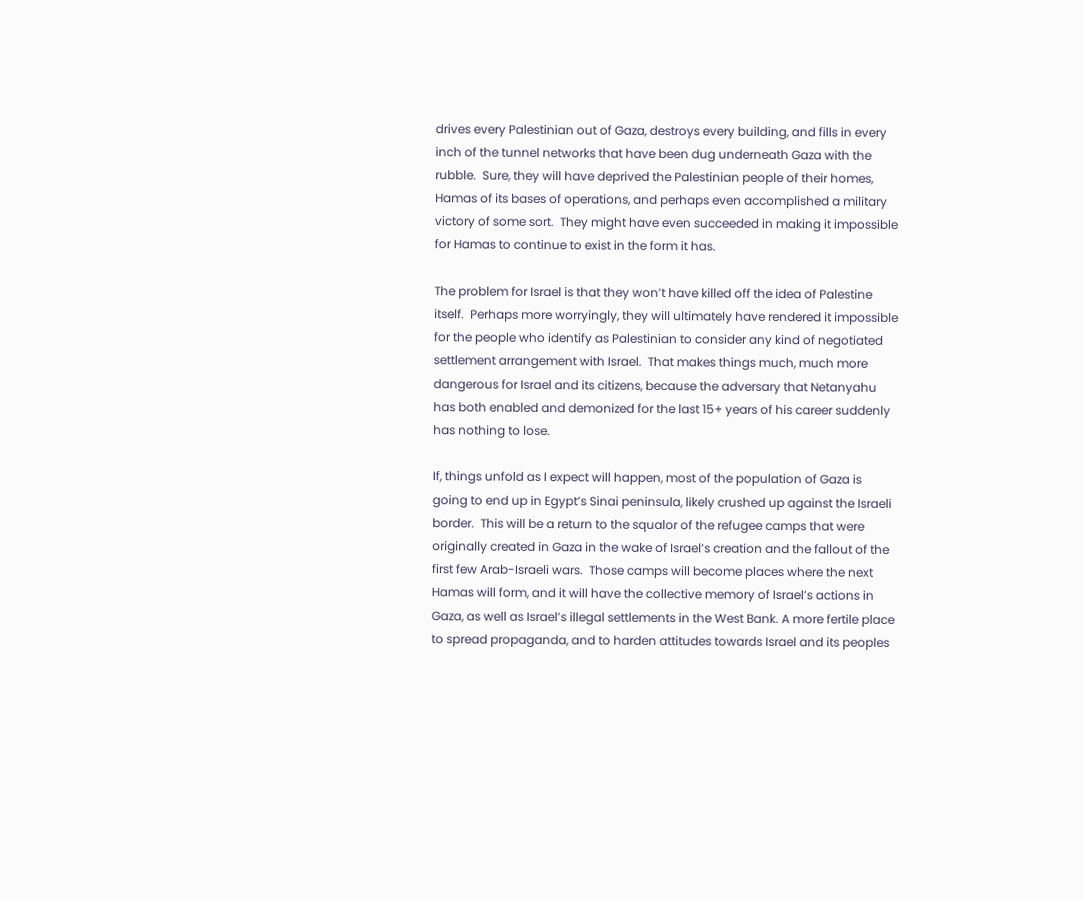drives every Palestinian out of Gaza, destroys every building, and fills in every inch of the tunnel networks that have been dug underneath Gaza with the rubble.  Sure, they will have deprived the Palestinian people of their homes, Hamas of its bases of operations, and perhaps even accomplished a military victory of some sort.  They might have even succeeded in making it impossible for Hamas to continue to exist in the form it has.

The problem for Israel is that they won’t have killed off the idea of Palestine itself.  Perhaps more worryingly, they will ultimately have rendered it impossible for the people who identify as Palestinian to consider any kind of negotiated settlement arrangement with Israel.  That makes things much, much more dangerous for Israel and its citizens, because the adversary that Netanyahu has both enabled and demonized for the last 15+ years of his career suddenly has nothing to lose.

If, things unfold as I expect will happen, most of the population of Gaza is going to end up in Egypt’s Sinai peninsula, likely crushed up against the Israeli border.  This will be a return to the squalor of the refugee camps that were originally created in Gaza in the wake of Israel’s creation and the fallout of the first few Arab-Israeli wars.  Those camps will become places where the next Hamas will form, and it will have the collective memory of Israel’s actions in Gaza, as well as Israel’s illegal settlements in the West Bank. A more fertile place to spread propaganda, and to harden attitudes towards Israel and its peoples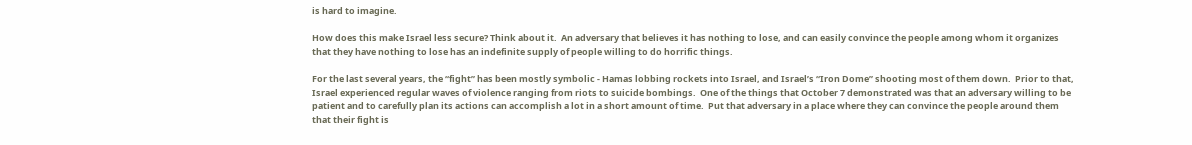is hard to imagine.

How does this make Israel less secure? Think about it.  An adversary that believes it has nothing to lose, and can easily convince the people among whom it organizes that they have nothing to lose has an indefinite supply of people willing to do horrific things.

For the last several years, the “fight” has been mostly symbolic - Hamas lobbing rockets into Israel, and Israel’s “Iron Dome” shooting most of them down.  Prior to that, Israel experienced regular waves of violence ranging from riots to suicide bombings.  One of the things that October 7 demonstrated was that an adversary willing to be patient and to carefully plan its actions can accomplish a lot in a short amount of time.  Put that adversary in a place where they can convince the people around them that their fight is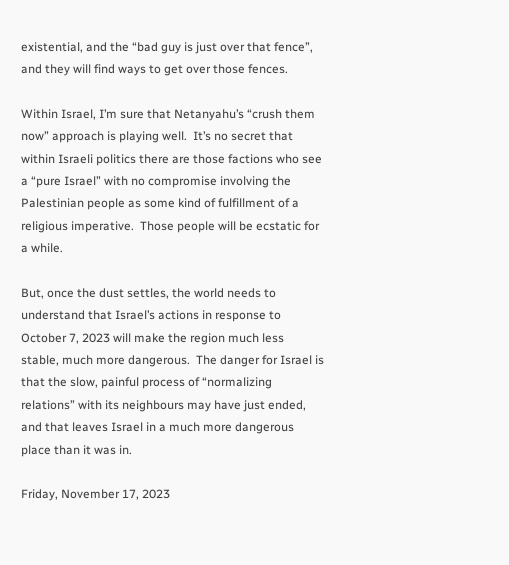existential, and the “bad guy is just over that fence”, and they will find ways to get over those fences.

Within Israel, I’m sure that Netanyahu’s “crush them now” approach is playing well.  It’s no secret that within Israeli politics there are those factions who see a “pure Israel” with no compromise involving the Palestinian people as some kind of fulfillment of a religious imperative.  Those people will be ecstatic for a while.

But, once the dust settles, the world needs to understand that Israel’s actions in response to October 7, 2023 will make the region much less stable, much more dangerous.  The danger for Israel is that the slow, painful process of “normalizing relations” with its neighbours may have just ended, and that leaves Israel in a much more dangerous place than it was in.

Friday, November 17, 2023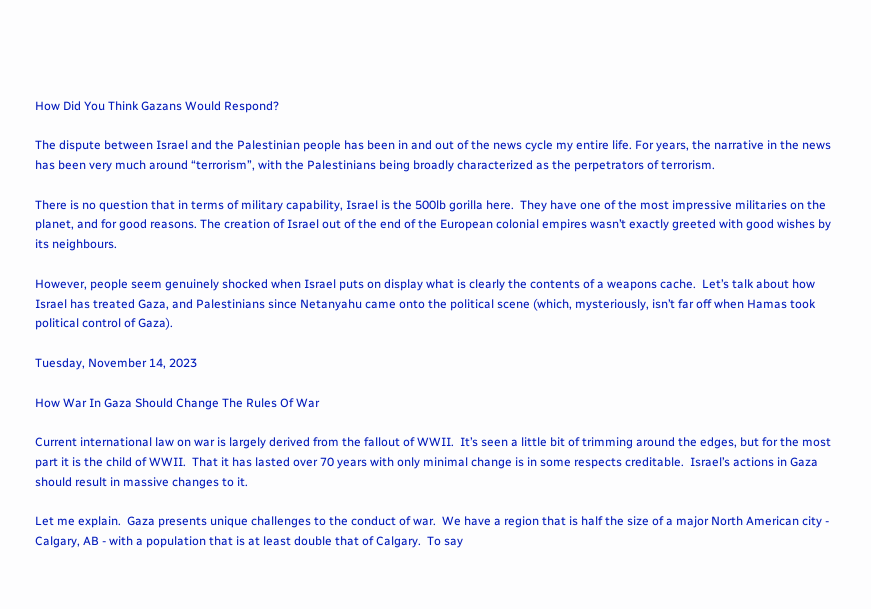How Did You Think Gazans Would Respond?

The dispute between Israel and the Palestinian people has been in and out of the news cycle my entire life. For years, the narrative in the news has been very much around “terrorism”, with the Palestinians being broadly characterized as the perpetrators of terrorism.

There is no question that in terms of military capability, Israel is the 500lb gorilla here.  They have one of the most impressive militaries on the planet, and for good reasons. The creation of Israel out of the end of the European colonial empires wasn’t exactly greeted with good wishes by its neighbours.

However, people seem genuinely shocked when Israel puts on display what is clearly the contents of a weapons cache.  Let’s talk about how Israel has treated Gaza, and Palestinians since Netanyahu came onto the political scene (which, mysteriously, isn’t far off when Hamas took political control of Gaza).

Tuesday, November 14, 2023

How War In Gaza Should Change The Rules Of War

Current international law on war is largely derived from the fallout of WWII.  It’s seen a little bit of trimming around the edges, but for the most part it is the child of WWII.  That it has lasted over 70 years with only minimal change is in some respects creditable.  Israel’s actions in Gaza should result in massive changes to it.

Let me explain.  Gaza presents unique challenges to the conduct of war.  We have a region that is half the size of a major North American city - Calgary, AB - with a population that is at least double that of Calgary.  To say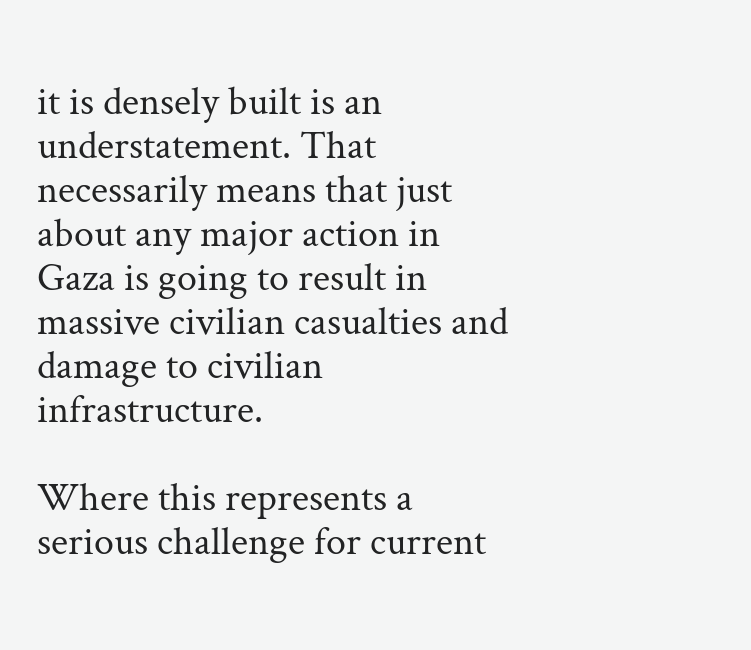it is densely built is an understatement. That necessarily means that just about any major action in Gaza is going to result in massive civilian casualties and damage to civilian infrastructure.

Where this represents a serious challenge for current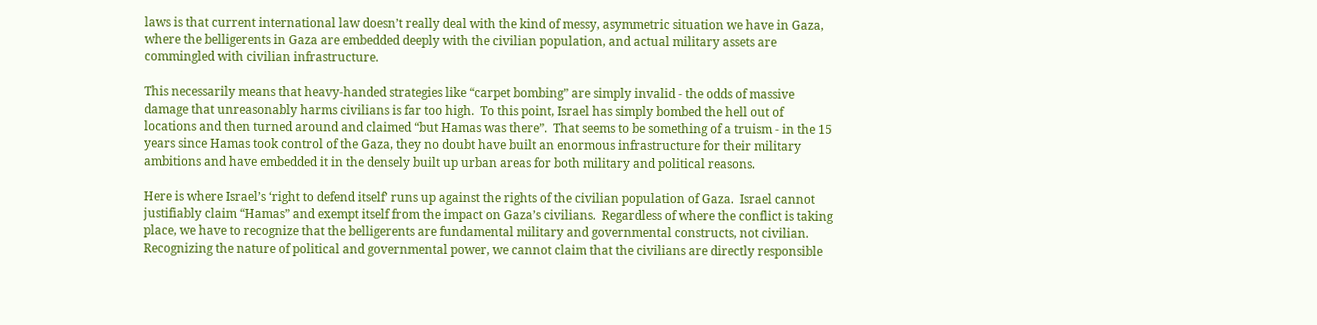laws is that current international law doesn’t really deal with the kind of messy, asymmetric situation we have in Gaza, where the belligerents in Gaza are embedded deeply with the civilian population, and actual military assets are commingled with civilian infrastructure.

This necessarily means that heavy-handed strategies like “carpet bombing” are simply invalid - the odds of massive damage that unreasonably harms civilians is far too high.  To this point, Israel has simply bombed the hell out of locations and then turned around and claimed “but Hamas was there”.  That seems to be something of a truism - in the 15 years since Hamas took control of the Gaza, they no doubt have built an enormous infrastructure for their military ambitions and have embedded it in the densely built up urban areas for both military and political reasons.

Here is where Israel’s ‘right to defend itself’ runs up against the rights of the civilian population of Gaza.  Israel cannot justifiably claim “Hamas” and exempt itself from the impact on Gaza’s civilians.  Regardless of where the conflict is taking place, we have to recognize that the belligerents are fundamental military and governmental constructs, not civilian.  Recognizing the nature of political and governmental power, we cannot claim that the civilians are directly responsible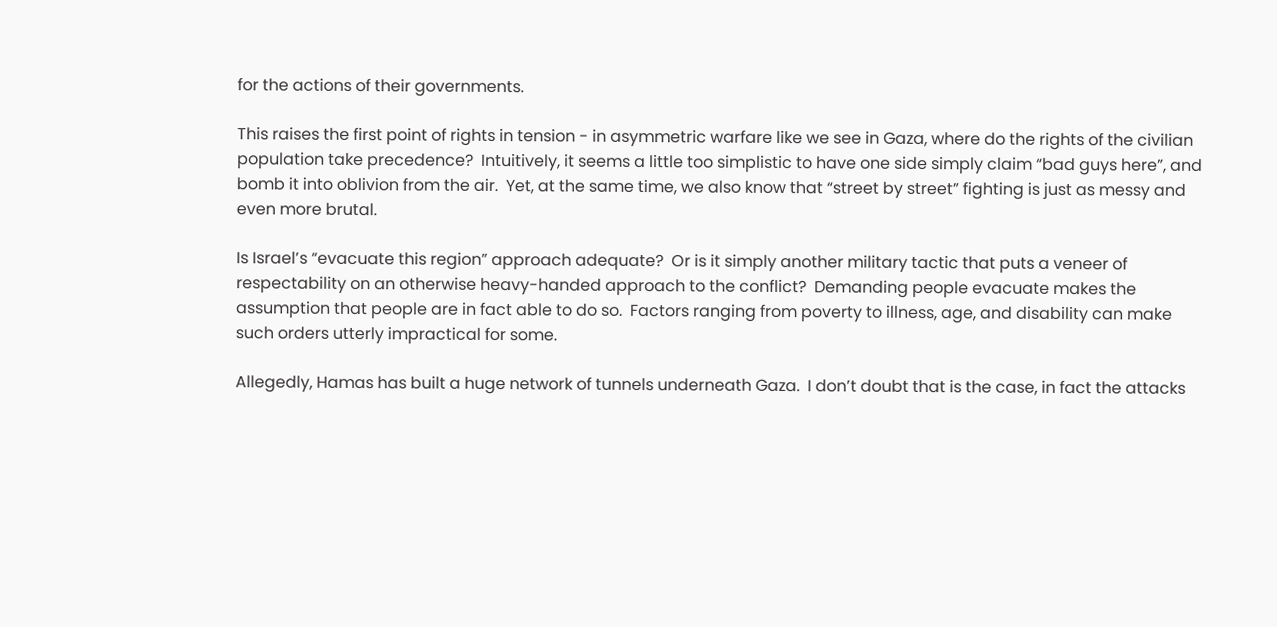for the actions of their governments.

This raises the first point of rights in tension - in asymmetric warfare like we see in Gaza, where do the rights of the civilian population take precedence?  Intuitively, it seems a little too simplistic to have one side simply claim “bad guys here”, and bomb it into oblivion from the air.  Yet, at the same time, we also know that “street by street” fighting is just as messy and even more brutal.

Is Israel’s “evacuate this region” approach adequate?  Or is it simply another military tactic that puts a veneer of respectability on an otherwise heavy-handed approach to the conflict?  Demanding people evacuate makes the assumption that people are in fact able to do so.  Factors ranging from poverty to illness, age, and disability can make such orders utterly impractical for some.

Allegedly, Hamas has built a huge network of tunnels underneath Gaza.  I don’t doubt that is the case, in fact the attacks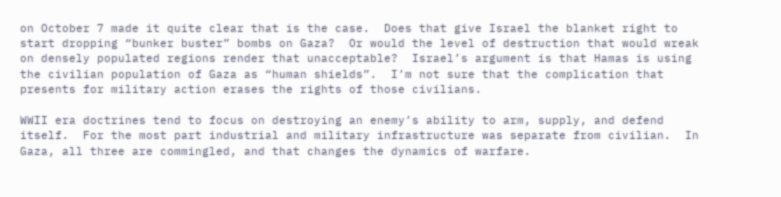on October 7 made it quite clear that is the case.  Does that give Israel the blanket right to start dropping “bunker buster” bombs on Gaza?  Or would the level of destruction that would wreak on densely populated regions render that unacceptable?  Israel’s argument is that Hamas is using the civilian population of Gaza as “human shields”.  I’m not sure that the complication that presents for military action erases the rights of those civilians.

WWII era doctrines tend to focus on destroying an enemy’s ability to arm, supply, and defend itself.  For the most part industrial and military infrastructure was separate from civilian.  In Gaza, all three are commingled, and that changes the dynamics of warfare.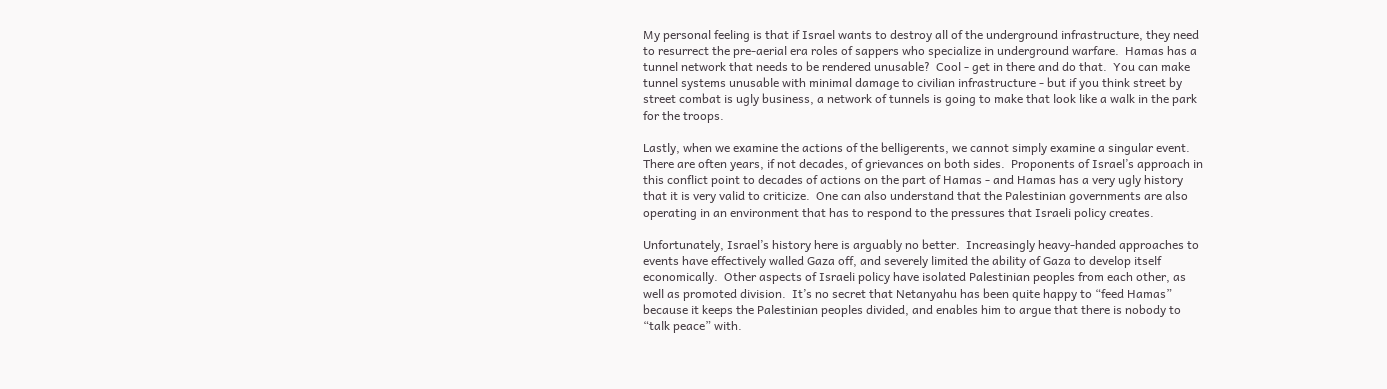My personal feeling is that if Israel wants to destroy all of the underground infrastructure, they need to resurrect the pre-aerial era roles of sappers who specialize in underground warfare.  Hamas has a tunnel network that needs to be rendered unusable?  Cool - get in there and do that.  You can make tunnel systems unusable with minimal damage to civilian infrastructure - but if you think street by street combat is ugly business, a network of tunnels is going to make that look like a walk in the park for the troops.

Lastly, when we examine the actions of the belligerents, we cannot simply examine a singular event.  There are often years, if not decades, of grievances on both sides.  Proponents of Israel’s approach in this conflict point to decades of actions on the part of Hamas - and Hamas has a very ugly history that it is very valid to criticize.  One can also understand that the Palestinian governments are also operating in an environment that has to respond to the pressures that Israeli policy creates.

Unfortunately, Israel’s history here is arguably no better.  Increasingly heavy-handed approaches to events have effectively walled Gaza off, and severely limited the ability of Gaza to develop itself economically.  Other aspects of Israeli policy have isolated Palestinian peoples from each other, as well as promoted division.  It’s no secret that Netanyahu has been quite happy to “feed Hamas” because it keeps the Palestinian peoples divided, and enables him to argue that there is nobody to “talk peace” with.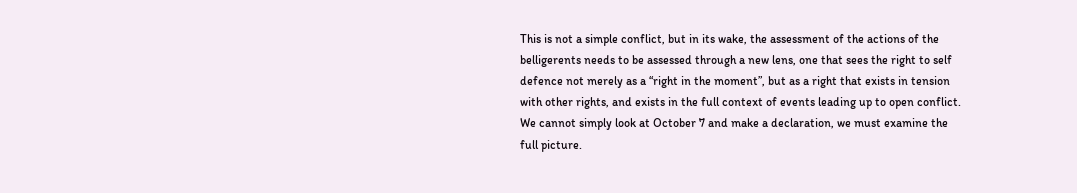This is not a simple conflict, but in its wake, the assessment of the actions of the belligerents needs to be assessed through a new lens, one that sees the right to self defence not merely as a “right in the moment”, but as a right that exists in tension with other rights, and exists in the full context of events leading up to open conflict.  We cannot simply look at October 7 and make a declaration, we must examine the full picture.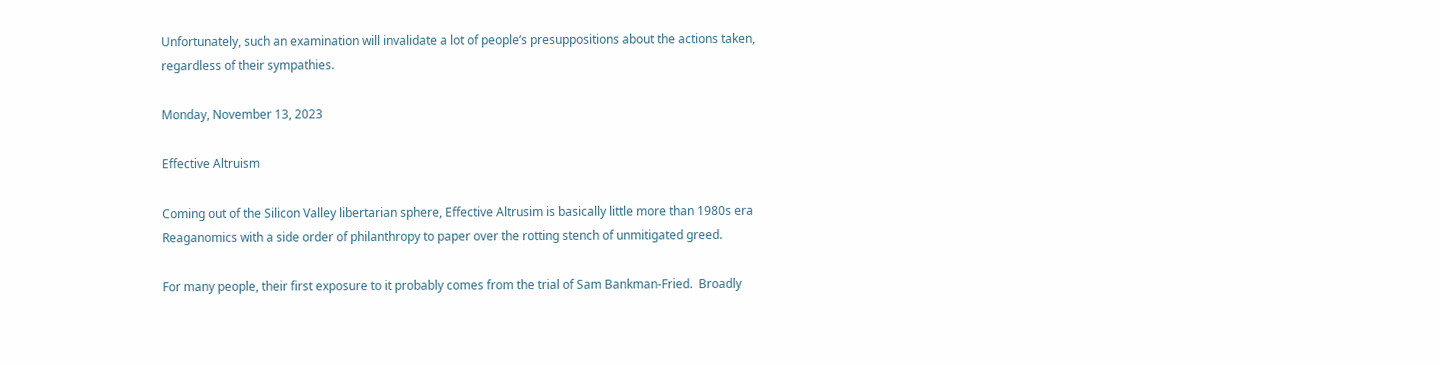Unfortunately, such an examination will invalidate a lot of people’s presuppositions about the actions taken, regardless of their sympathies.

Monday, November 13, 2023

Effective Altruism

Coming out of the Silicon Valley libertarian sphere, Effective Altrusim is basically little more than 1980s era Reaganomics with a side order of philanthropy to paper over the rotting stench of unmitigated greed.

For many people, their first exposure to it probably comes from the trial of Sam Bankman-Fried.  Broadly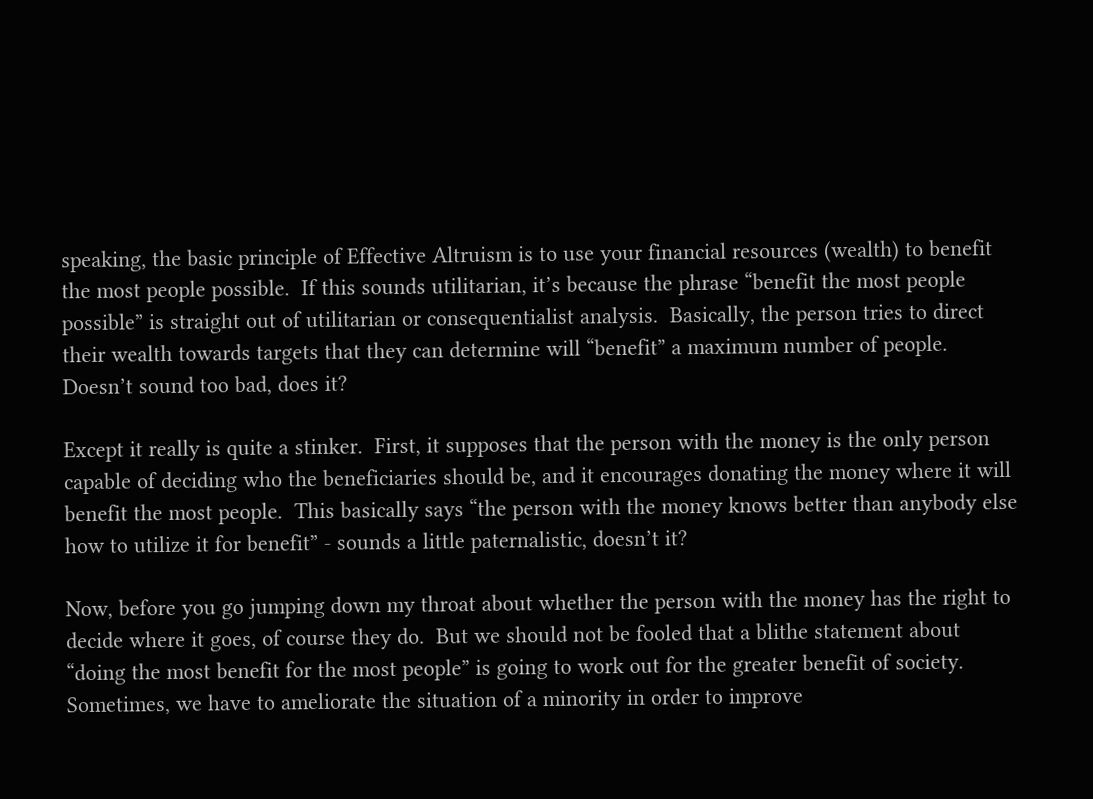speaking, the basic principle of Effective Altruism is to use your financial resources (wealth) to benefit the most people possible.  If this sounds utilitarian, it’s because the phrase “benefit the most people possible” is straight out of utilitarian or consequentialist analysis.  Basically, the person tries to direct their wealth towards targets that they can determine will “benefit” a maximum number of people.  Doesn’t sound too bad, does it?

Except it really is quite a stinker.  First, it supposes that the person with the money is the only person capable of deciding who the beneficiaries should be, and it encourages donating the money where it will benefit the most people.  This basically says “the person with the money knows better than anybody else how to utilize it for benefit” - sounds a little paternalistic, doesn’t it?

Now, before you go jumping down my throat about whether the person with the money has the right to decide where it goes, of course they do.  But we should not be fooled that a blithe statement about “doing the most benefit for the most people” is going to work out for the greater benefit of society.   Sometimes, we have to ameliorate the situation of a minority in order to improve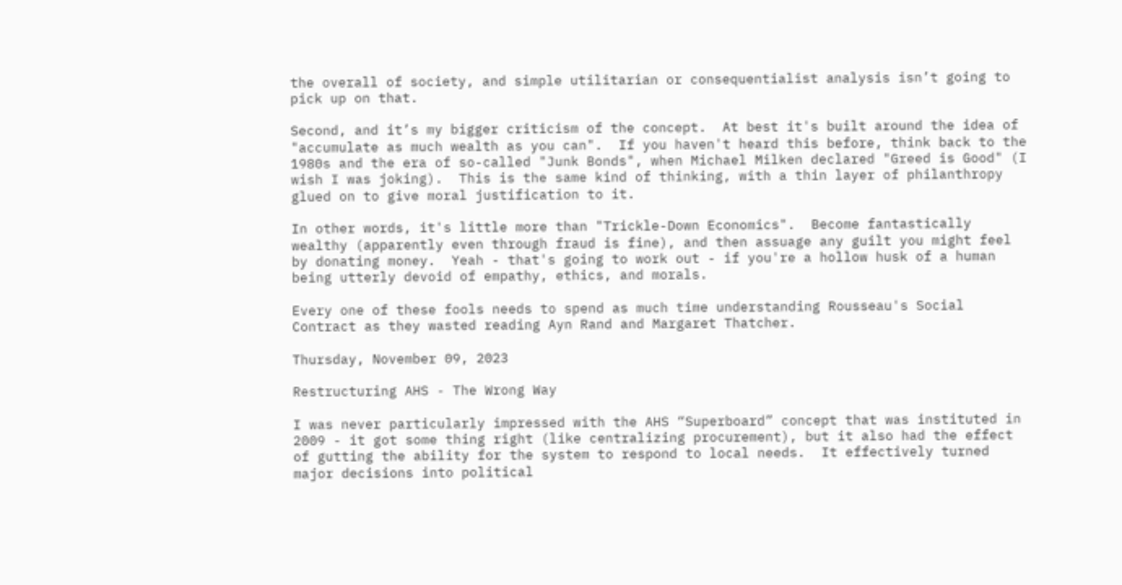the overall of society, and simple utilitarian or consequentialist analysis isn’t going to pick up on that.

Second, and it’s my bigger criticism of the concept.  At best it's built around the idea of "accumulate as much wealth as you can".  If you haven't heard this before, think back to the 1980s and the era of so-called "Junk Bonds", when Michael Milken declared "Greed is Good" (I wish I was joking).  This is the same kind of thinking, with a thin layer of philanthropy glued on to give moral justification to it.

In other words, it's little more than "Trickle-Down Economics".  Become fantastically wealthy (apparently even through fraud is fine), and then assuage any guilt you might feel by donating money.  Yeah - that's going to work out - if you're a hollow husk of a human being utterly devoid of empathy, ethics, and morals.

Every one of these fools needs to spend as much time understanding Rousseau's Social Contract as they wasted reading Ayn Rand and Margaret Thatcher.

Thursday, November 09, 2023

Restructuring AHS - The Wrong Way

I was never particularly impressed with the AHS “Superboard” concept that was instituted in 2009 - it got some thing right (like centralizing procurement), but it also had the effect of gutting the ability for the system to respond to local needs.  It effectively turned major decisions into political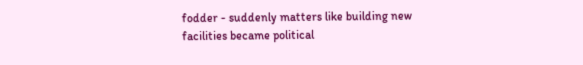fodder - suddenly matters like building new facilities became political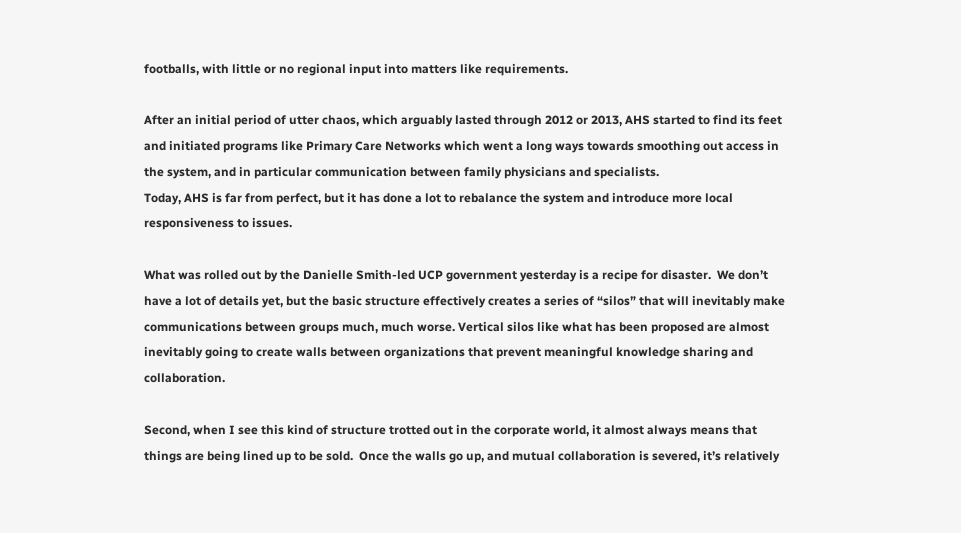footballs, with little or no regional input into matters like requirements.

After an initial period of utter chaos, which arguably lasted through 2012 or 2013, AHS started to find its feet and initiated programs like Primary Care Networks which went a long ways towards smoothing out access in the system, and in particular communication between family physicians and specialists.
Today, AHS is far from perfect, but it has done a lot to rebalance the system and introduce more local responsiveness to issues.

What was rolled out by the Danielle Smith-led UCP government yesterday is a recipe for disaster.  We don’t have a lot of details yet, but the basic structure effectively creates a series of “silos” that will inevitably make communications between groups much, much worse. Vertical silos like what has been proposed are almost inevitably going to create walls between organizations that prevent meaningful knowledge sharing and collaboration.

Second, when I see this kind of structure trotted out in the corporate world, it almost always means that things are being lined up to be sold.  Once the walls go up, and mutual collaboration is severed, it’s relatively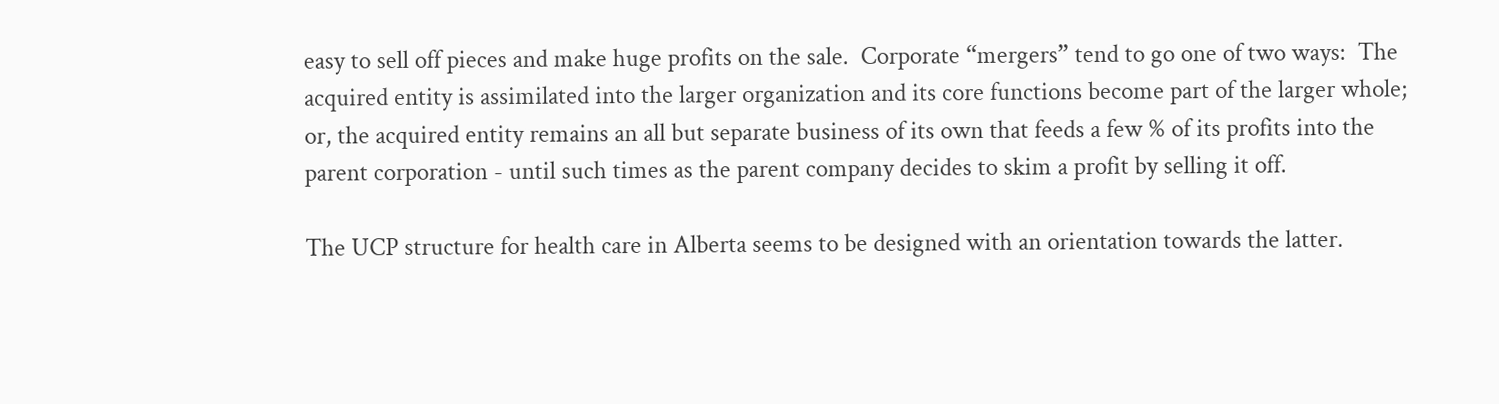easy to sell off pieces and make huge profits on the sale.  Corporate “mergers” tend to go one of two ways:  The acquired entity is assimilated into the larger organization and its core functions become part of the larger whole; or, the acquired entity remains an all but separate business of its own that feeds a few % of its profits into the parent corporation - until such times as the parent company decides to skim a profit by selling it off.

The UCP structure for health care in Alberta seems to be designed with an orientation towards the latter.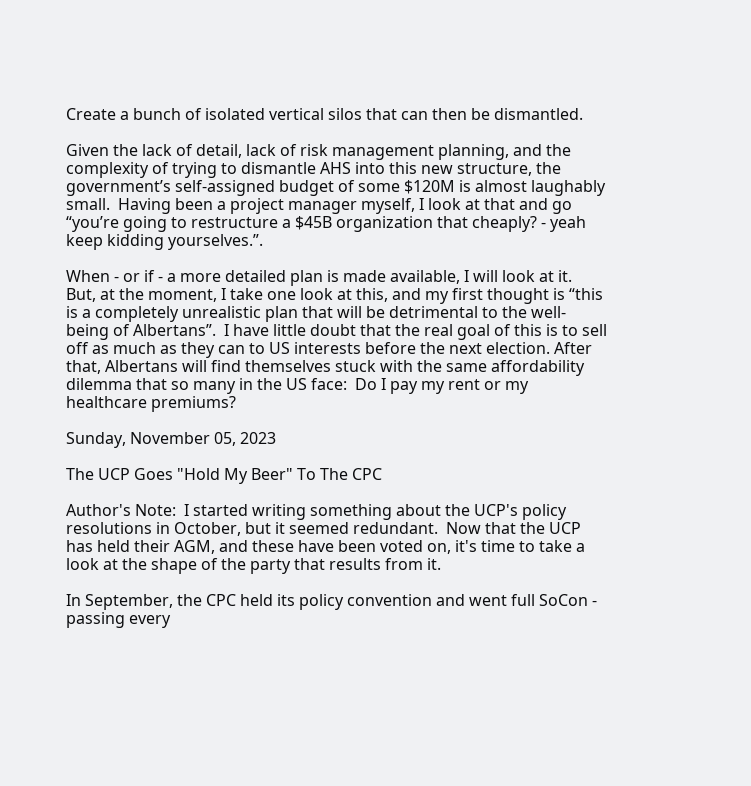Create a bunch of isolated vertical silos that can then be dismantled.

Given the lack of detail, lack of risk management planning, and the complexity of trying to dismantle AHS into this new structure, the government’s self-assigned budget of some $120M is almost laughably small.  Having been a project manager myself, I look at that and go “you’re going to restructure a $45B organization that cheaply? - yeah keep kidding yourselves.”.

When - or if - a more detailed plan is made available, I will look at it.  But, at the moment, I take one look at this, and my first thought is “this is a completely unrealistic plan that will be detrimental to the well-being of Albertans”.  I have little doubt that the real goal of this is to sell off as much as they can to US interests before the next election. After that, Albertans will find themselves stuck with the same affordability dilemma that so many in the US face:  Do I pay my rent or my healthcare premiums?

Sunday, November 05, 2023

The UCP Goes "Hold My Beer" To The CPC

Author's Note:  I started writing something about the UCP's policy resolutions in October, but it seemed redundant.  Now that the UCP has held their AGM, and these have been voted on, it's time to take a look at the shape of the party that results from it.

In September, the CPC held its policy convention and went full SoCon - passing every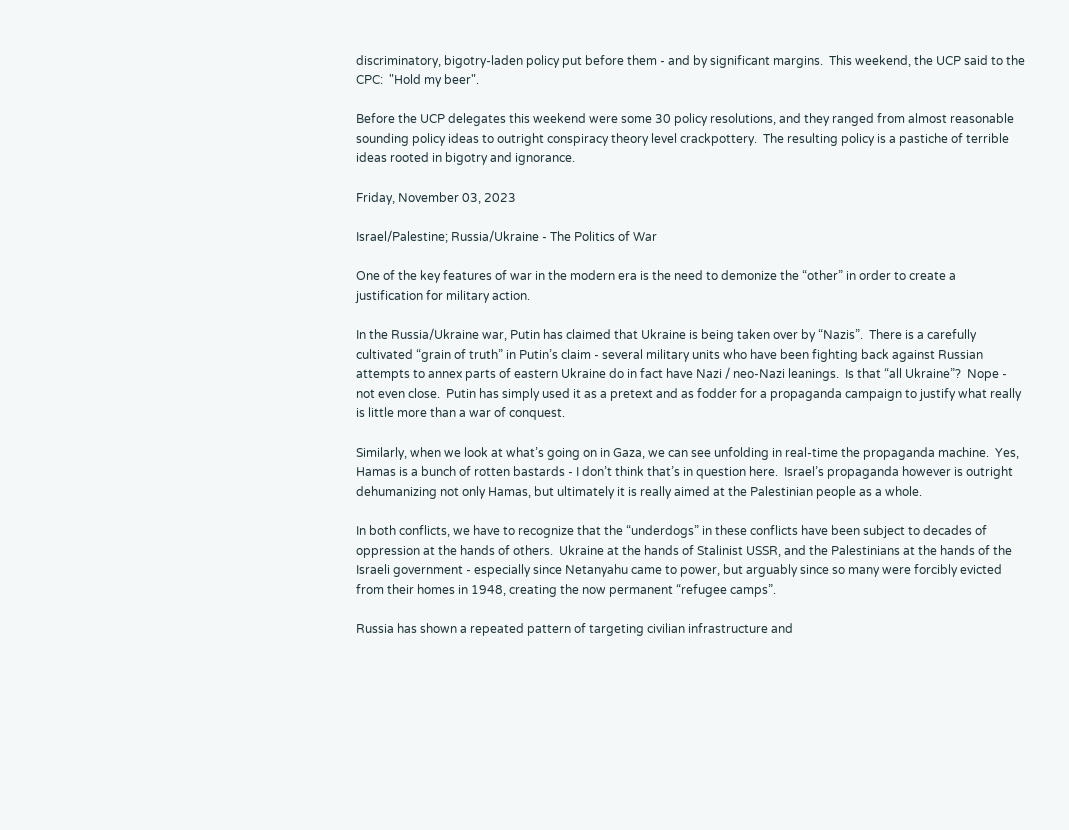discriminatory, bigotry-laden policy put before them - and by significant margins.  This weekend, the UCP said to the CPC:  "Hold my beer".

Before the UCP delegates this weekend were some 30 policy resolutions, and they ranged from almost reasonable sounding policy ideas to outright conspiracy theory level crackpottery.  The resulting policy is a pastiche of terrible ideas rooted in bigotry and ignorance.

Friday, November 03, 2023

Israel/Palestine; Russia/Ukraine - The Politics of War

One of the key features of war in the modern era is the need to demonize the “other” in order to create a justification for military action.

In the Russia/Ukraine war, Putin has claimed that Ukraine is being taken over by “Nazis”.  There is a carefully cultivated “grain of truth” in Putin’s claim - several military units who have been fighting back against Russian attempts to annex parts of eastern Ukraine do in fact have Nazi / neo-Nazi leanings.  Is that “all Ukraine”?  Nope - not even close.  Putin has simply used it as a pretext and as fodder for a propaganda campaign to justify what really is little more than a war of conquest.

Similarly, when we look at what’s going on in Gaza, we can see unfolding in real-time the propaganda machine.  Yes, Hamas is a bunch of rotten bastards - I don’t think that’s in question here.  Israel’s propaganda however is outright dehumanizing not only Hamas, but ultimately it is really aimed at the Palestinian people as a whole.

In both conflicts, we have to recognize that the “underdogs” in these conflicts have been subject to decades of oppression at the hands of others.  Ukraine at the hands of Stalinist USSR, and the Palestinians at the hands of the Israeli government - especially since Netanyahu came to power, but arguably since so many were forcibly evicted from their homes in 1948, creating the now permanent “refugee camps”.

Russia has shown a repeated pattern of targeting civilian infrastructure and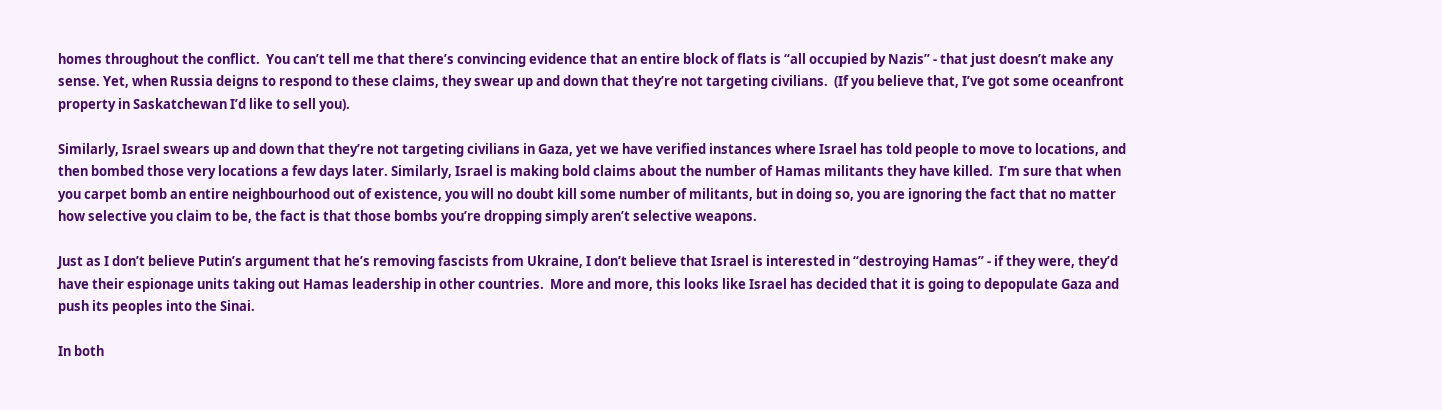homes throughout the conflict.  You can’t tell me that there’s convincing evidence that an entire block of flats is “all occupied by Nazis” - that just doesn’t make any sense. Yet, when Russia deigns to respond to these claims, they swear up and down that they’re not targeting civilians.  (If you believe that, I’ve got some oceanfront property in Saskatchewan I’d like to sell you).

Similarly, Israel swears up and down that they’re not targeting civilians in Gaza, yet we have verified instances where Israel has told people to move to locations, and then bombed those very locations a few days later. Similarly, Israel is making bold claims about the number of Hamas militants they have killed.  I’m sure that when you carpet bomb an entire neighbourhood out of existence, you will no doubt kill some number of militants, but in doing so, you are ignoring the fact that no matter how selective you claim to be, the fact is that those bombs you’re dropping simply aren’t selective weapons.

Just as I don’t believe Putin’s argument that he’s removing fascists from Ukraine, I don’t believe that Israel is interested in “destroying Hamas” - if they were, they’d have their espionage units taking out Hamas leadership in other countries.  More and more, this looks like Israel has decided that it is going to depopulate Gaza and push its peoples into the Sinai.

In both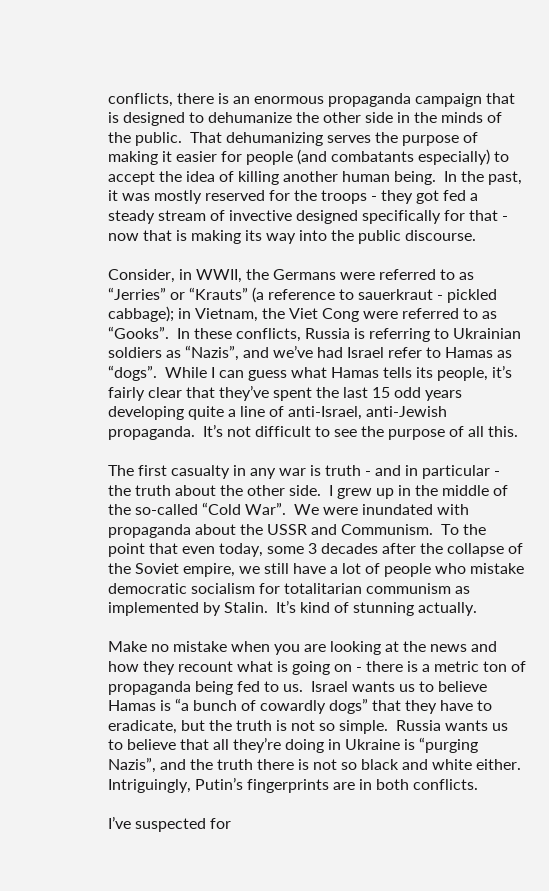conflicts, there is an enormous propaganda campaign that is designed to dehumanize the other side in the minds of the public.  That dehumanizing serves the purpose of making it easier for people (and combatants especially) to accept the idea of killing another human being.  In the past, it was mostly reserved for the troops - they got fed a steady stream of invective designed specifically for that - now that is making its way into the public discourse.

Consider, in WWII, the Germans were referred to as “Jerries” or “Krauts” (a reference to sauerkraut - pickled cabbage); in Vietnam, the Viet Cong were referred to as “Gooks”.  In these conflicts, Russia is referring to Ukrainian soldiers as “Nazis”, and we’ve had Israel refer to Hamas as “dogs”.  While I can guess what Hamas tells its people, it’s fairly clear that they’ve spent the last 15 odd years developing quite a line of anti-Israel, anti-Jewish propaganda.  It’s not difficult to see the purpose of all this.

The first casualty in any war is truth - and in particular - the truth about the other side.  I grew up in the middle of the so-called “Cold War”.  We were inundated with propaganda about the USSR and Communism.  To the point that even today, some 3 decades after the collapse of the Soviet empire, we still have a lot of people who mistake democratic socialism for totalitarian communism as implemented by Stalin.  It’s kind of stunning actually.

Make no mistake when you are looking at the news and how they recount what is going on - there is a metric ton of propaganda being fed to us.  Israel wants us to believe Hamas is “a bunch of cowardly dogs” that they have to eradicate, but the truth is not so simple.  Russia wants us to believe that all they’re doing in Ukraine is “purging Nazis”, and the truth there is not so black and white either. Intriguingly, Putin’s fingerprints are in both conflicts.

I’ve suspected for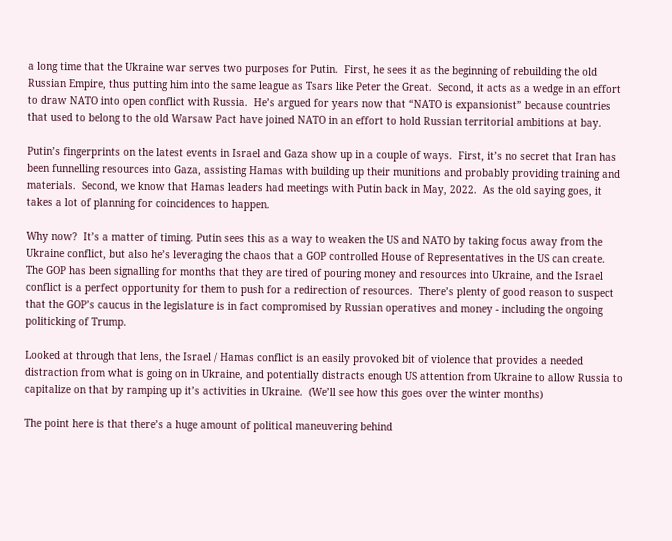a long time that the Ukraine war serves two purposes for Putin.  First, he sees it as the beginning of rebuilding the old Russian Empire, thus putting him into the same league as Tsars like Peter the Great.  Second, it acts as a wedge in an effort to draw NATO into open conflict with Russia.  He’s argued for years now that “NATO is expansionist” because countries that used to belong to the old Warsaw Pact have joined NATO in an effort to hold Russian territorial ambitions at bay.

Putin’s fingerprints on the latest events in Israel and Gaza show up in a couple of ways.  First, it’s no secret that Iran has been funnelling resources into Gaza, assisting Hamas with building up their munitions and probably providing training and materials.  Second, we know that Hamas leaders had meetings with Putin back in May, 2022.  As the old saying goes, it takes a lot of planning for coincidences to happen.

Why now?  It’s a matter of timing. Putin sees this as a way to weaken the US and NATO by taking focus away from the Ukraine conflict, but also he’s leveraging the chaos that a GOP controlled House of Representatives in the US can create.  The GOP has been signalling for months that they are tired of pouring money and resources into Ukraine, and the Israel conflict is a perfect opportunity for them to push for a redirection of resources.  There’s plenty of good reason to suspect that the GOP’s caucus in the legislature is in fact compromised by Russian operatives and money - including the ongoing politicking of Trump.

Looked at through that lens, the Israel / Hamas conflict is an easily provoked bit of violence that provides a needed distraction from what is going on in Ukraine, and potentially distracts enough US attention from Ukraine to allow Russia to capitalize on that by ramping up it’s activities in Ukraine.  (We’ll see how this goes over the winter months)

The point here is that there’s a huge amount of political maneuvering behind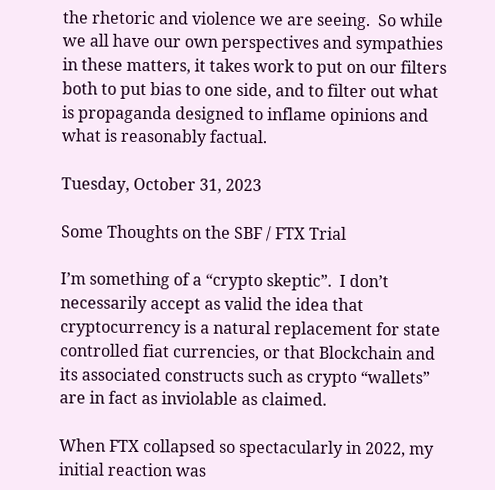the rhetoric and violence we are seeing.  So while we all have our own perspectives and sympathies in these matters, it takes work to put on our filters both to put bias to one side, and to filter out what is propaganda designed to inflame opinions and what is reasonably factual.

Tuesday, October 31, 2023

Some Thoughts on the SBF / FTX Trial

I’m something of a “crypto skeptic”.  I don’t necessarily accept as valid the idea that cryptocurrency is a natural replacement for state controlled fiat currencies, or that Blockchain and its associated constructs such as crypto “wallets” are in fact as inviolable as claimed.

When FTX collapsed so spectacularly in 2022, my initial reaction was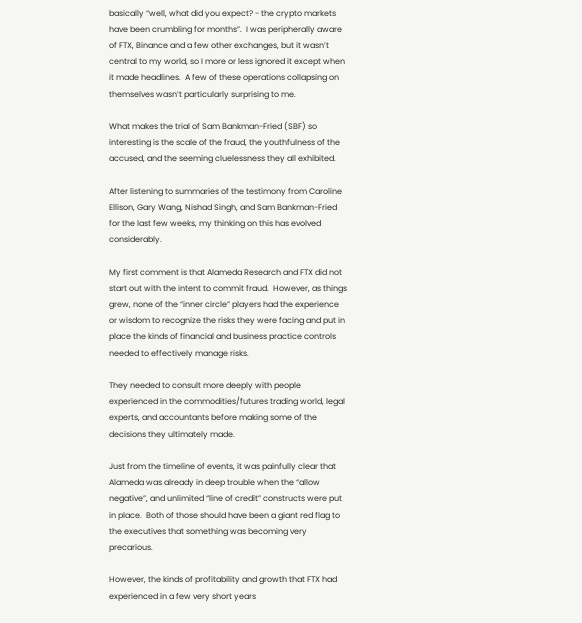basically “well, what did you expect? - the crypto markets have been crumbling for months”.  I was peripherally aware of FTX, Binance and a few other exchanges, but it wasn’t central to my world, so I more or less ignored it except when it made headlines.  A few of these operations collapsing on themselves wasn’t particularly surprising to me.

What makes the trial of Sam Bankman-Fried (SBF) so interesting is the scale of the fraud, the youthfulness of the accused, and the seeming cluelessness they all exhibited.

After listening to summaries of the testimony from Caroline Ellison, Gary Wang, Nishad Singh, and Sam Bankman-Fried for the last few weeks, my thinking on this has evolved considerably.

My first comment is that Alameda Research and FTX did not start out with the intent to commit fraud.  However, as things grew, none of the “inner circle” players had the experience or wisdom to recognize the risks they were facing and put in place the kinds of financial and business practice controls needed to effectively manage risks.

They needed to consult more deeply with people experienced in the commodities/futures trading world, legal experts, and accountants before making some of the decisions they ultimately made.

Just from the timeline of events, it was painfully clear that Alameda was already in deep trouble when the “allow negative”, and unlimited “line of credit” constructs were put in place.  Both of those should have been a giant red flag to the executives that something was becoming very precarious.

However, the kinds of profitability and growth that FTX had experienced in a few very short years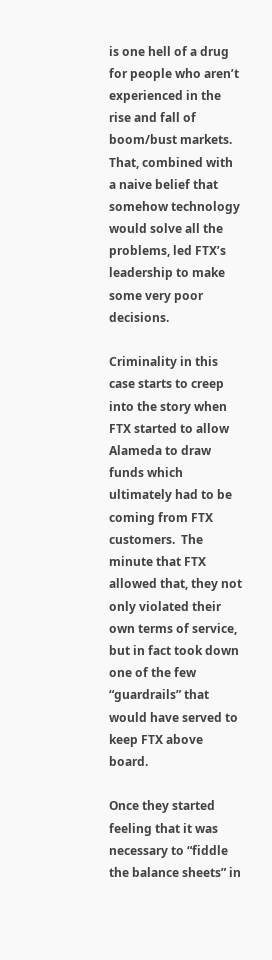is one hell of a drug for people who aren’t experienced in the rise and fall of boom/bust markets.  That, combined with a naive belief that somehow technology would solve all the problems, led FTX’s leadership to make some very poor decisions.

Criminality in this case starts to creep into the story when FTX started to allow Alameda to draw funds which ultimately had to be coming from FTX customers.  The minute that FTX allowed that, they not only violated their own terms of service, but in fact took down one of the few “guardrails” that would have served to keep FTX above board.

Once they started feeling that it was necessary to “fiddle the balance sheets” in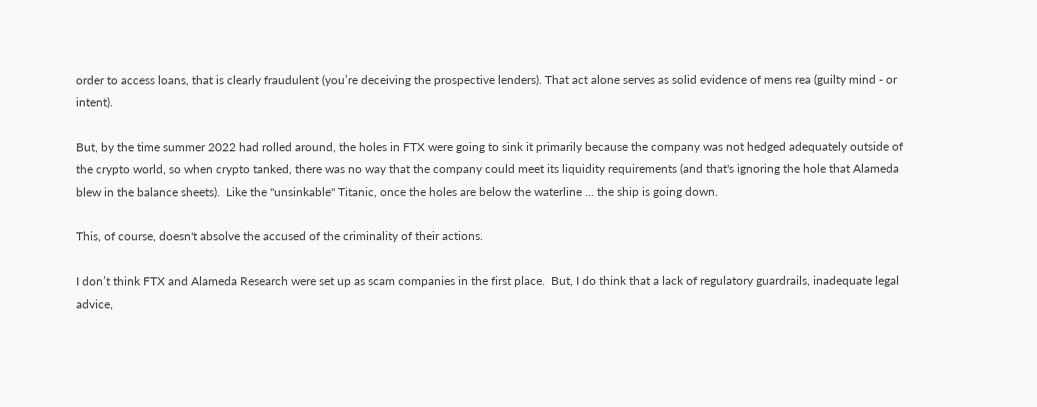order to access loans, that is clearly fraudulent (you’re deceiving the prospective lenders). That act alone serves as solid evidence of mens rea (guilty mind - or intent).

But, by the time summer 2022 had rolled around, the holes in FTX were going to sink it primarily because the company was not hedged adequately outside of the crypto world, so when crypto tanked, there was no way that the company could meet its liquidity requirements (and that's ignoring the hole that Alameda blew in the balance sheets).  Like the "unsinkable" Titanic, once the holes are below the waterline ... the ship is going down.

This, of course, doesn't absolve the accused of the criminality of their actions.

I don’t think FTX and Alameda Research were set up as scam companies in the first place.  But, I do think that a lack of regulatory guardrails, inadequate legal advice,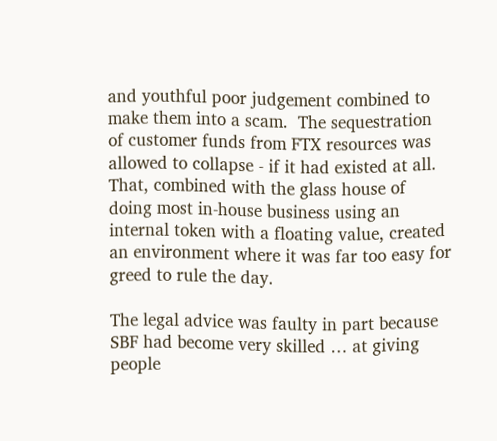and youthful poor judgement combined to make them into a scam.  The sequestration of customer funds from FTX resources was allowed to collapse - if it had existed at all.  That, combined with the glass house of doing most in-house business using an internal token with a floating value, created an environment where it was far too easy for greed to rule the day.

The legal advice was faulty in part because SBF had become very skilled … at giving people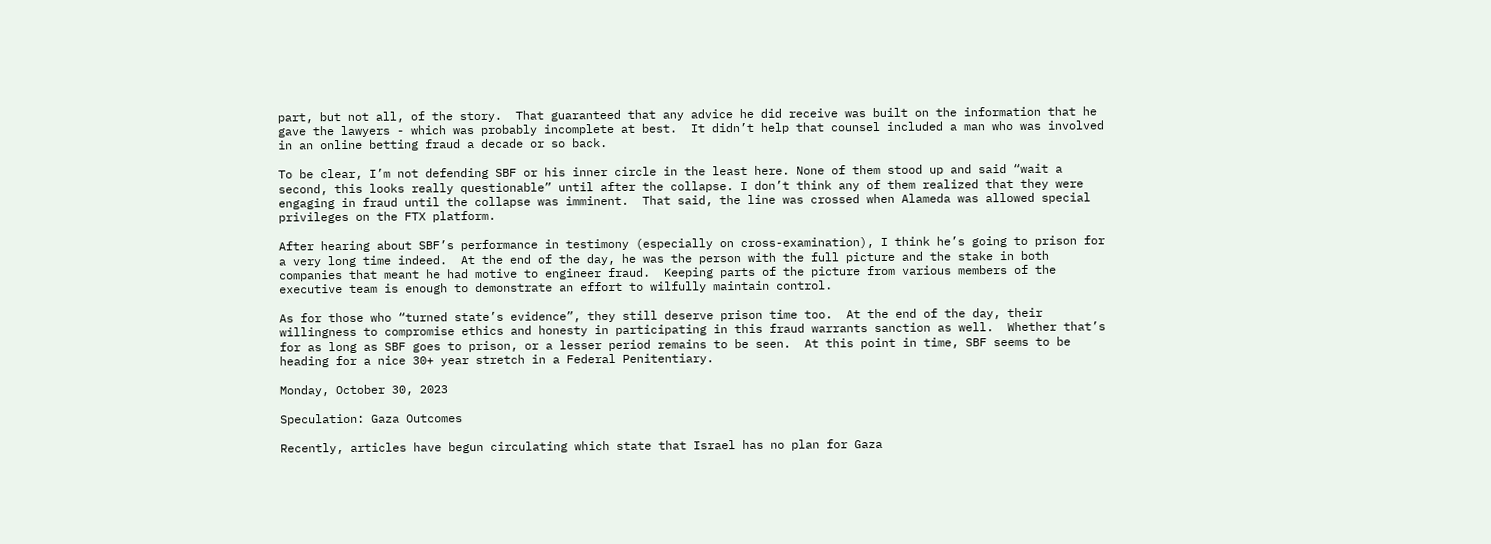part, but not all, of the story.  That guaranteed that any advice he did receive was built on the information that he gave the lawyers - which was probably incomplete at best.  It didn’t help that counsel included a man who was involved in an online betting fraud a decade or so back.

To be clear, I’m not defending SBF or his inner circle in the least here. None of them stood up and said “wait a second, this looks really questionable” until after the collapse. I don’t think any of them realized that they were engaging in fraud until the collapse was imminent.  That said, the line was crossed when Alameda was allowed special privileges on the FTX platform.

After hearing about SBF’s performance in testimony (especially on cross-examination), I think he’s going to prison for a very long time indeed.  At the end of the day, he was the person with the full picture and the stake in both companies that meant he had motive to engineer fraud.  Keeping parts of the picture from various members of the executive team is enough to demonstrate an effort to wilfully maintain control.

As for those who “turned state’s evidence”, they still deserve prison time too.  At the end of the day, their willingness to compromise ethics and honesty in participating in this fraud warrants sanction as well.  Whether that’s for as long as SBF goes to prison, or a lesser period remains to be seen.  At this point in time, SBF seems to be heading for a nice 30+ year stretch in a Federal Penitentiary.

Monday, October 30, 2023

Speculation: Gaza Outcomes

Recently, articles have begun circulating which state that Israel has no plan for Gaza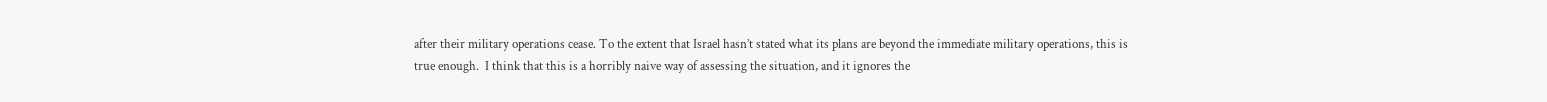after their military operations cease. To the extent that Israel hasn’t stated what its plans are beyond the immediate military operations, this is true enough.  I think that this is a horribly naive way of assessing the situation, and it ignores the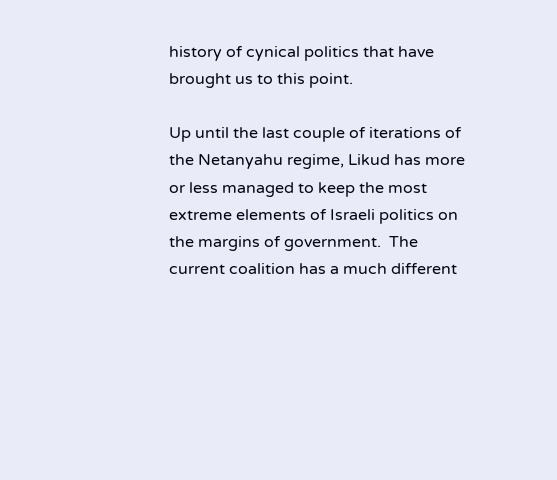history of cynical politics that have brought us to this point.

Up until the last couple of iterations of the Netanyahu regime, Likud has more or less managed to keep the most extreme elements of Israeli politics on the margins of government.  The current coalition has a much different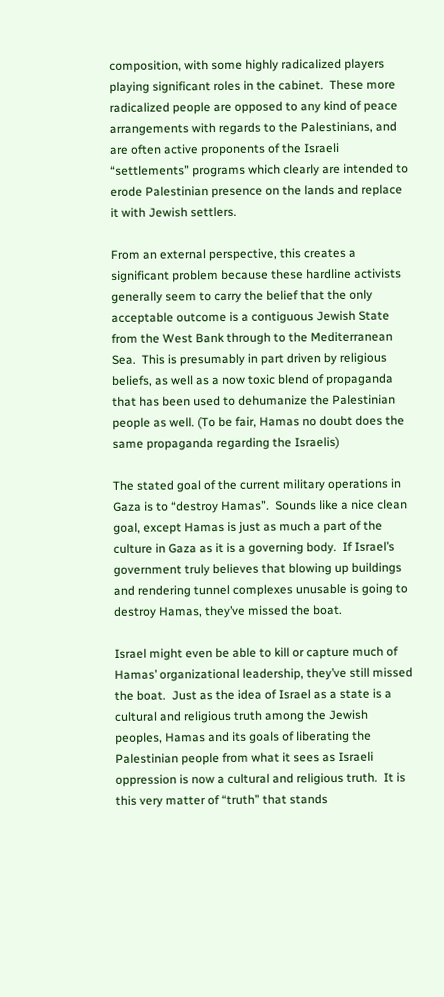composition, with some highly radicalized players playing significant roles in the cabinet.  These more radicalized people are opposed to any kind of peace arrangements with regards to the Palestinians, and are often active proponents of the Israeli “settlements” programs which clearly are intended to erode Palestinian presence on the lands and replace it with Jewish settlers.

From an external perspective, this creates a significant problem because these hardline activists generally seem to carry the belief that the only acceptable outcome is a contiguous Jewish State from the West Bank through to the Mediterranean Sea.  This is presumably in part driven by religious beliefs, as well as a now toxic blend of propaganda that has been used to dehumanize the Palestinian people as well. (To be fair, Hamas no doubt does the same propaganda regarding the Israelis)

The stated goal of the current military operations in Gaza is to “destroy Hamas”.  Sounds like a nice clean goal, except Hamas is just as much a part of the culture in Gaza as it is a governing body.  If Israel’s government truly believes that blowing up buildings and rendering tunnel complexes unusable is going to destroy Hamas, they’ve missed the boat.

Israel might even be able to kill or capture much of Hamas’ organizational leadership, they’ve still missed the boat.  Just as the idea of Israel as a state is a cultural and religious truth among the Jewish peoples, Hamas and its goals of liberating the Palestinian people from what it sees as Israeli oppression is now a cultural and religious truth.  It is this very matter of “truth” that stands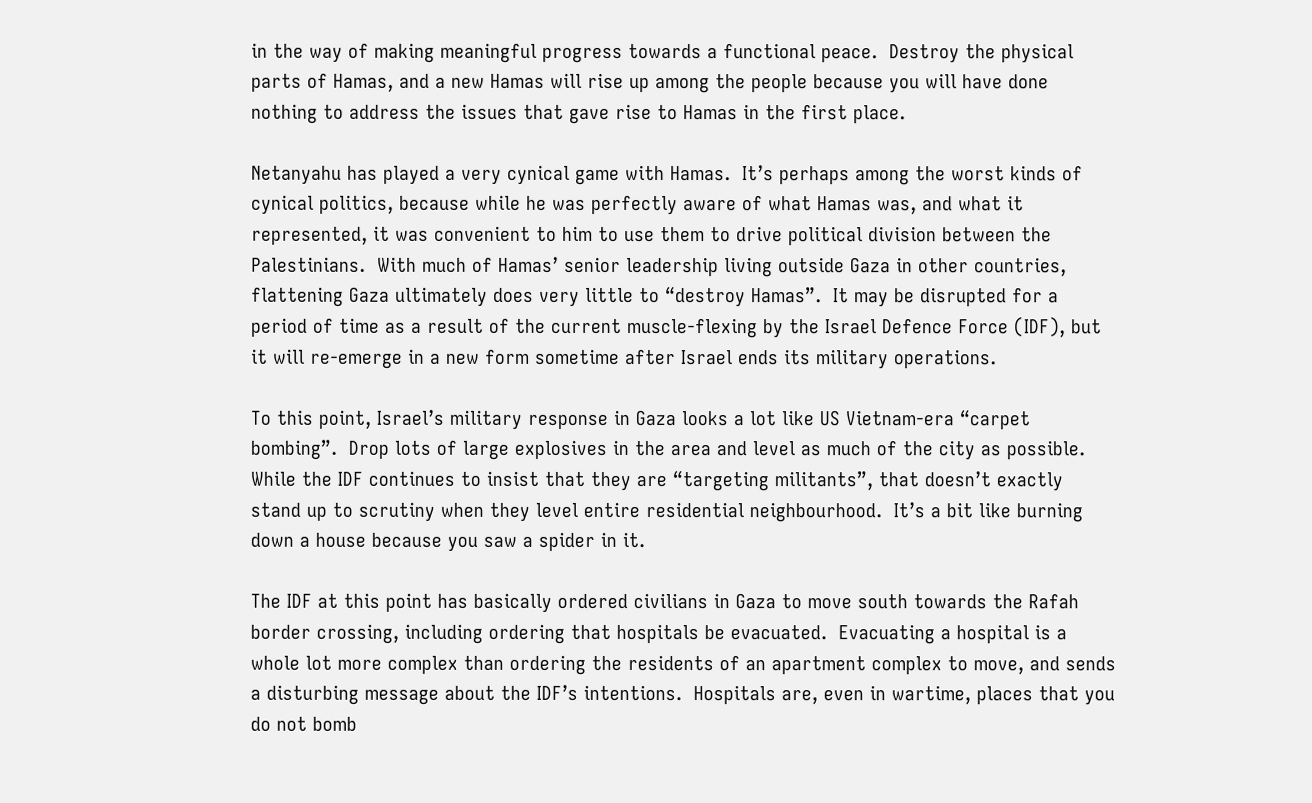in the way of making meaningful progress towards a functional peace.  Destroy the physical parts of Hamas, and a new Hamas will rise up among the people because you will have done nothing to address the issues that gave rise to Hamas in the first place.

Netanyahu has played a very cynical game with Hamas.  It’s perhaps among the worst kinds of cynical politics, because while he was perfectly aware of what Hamas was, and what it represented, it was convenient to him to use them to drive political division between the Palestinians.  With much of Hamas’ senior leadership living outside Gaza in other countries, flattening Gaza ultimately does very little to “destroy Hamas”.  It may be disrupted for a period of time as a result of the current muscle-flexing by the Israel Defence Force (IDF), but it will re-emerge in a new form sometime after Israel ends its military operations.

To this point, Israel’s military response in Gaza looks a lot like US Vietnam-era “carpet bombing”.  Drop lots of large explosives in the area and level as much of the city as possible.  While the IDF continues to insist that they are “targeting militants”, that doesn’t exactly stand up to scrutiny when they level entire residential neighbourhood.  It’s a bit like burning down a house because you saw a spider in it.

The IDF at this point has basically ordered civilians in Gaza to move south towards the Rafah border crossing, including ordering that hospitals be evacuated.  Evacuating a hospital is a whole lot more complex than ordering the residents of an apartment complex to move, and sends a disturbing message about the IDF’s intentions.  Hospitals are, even in wartime, places that you do not bomb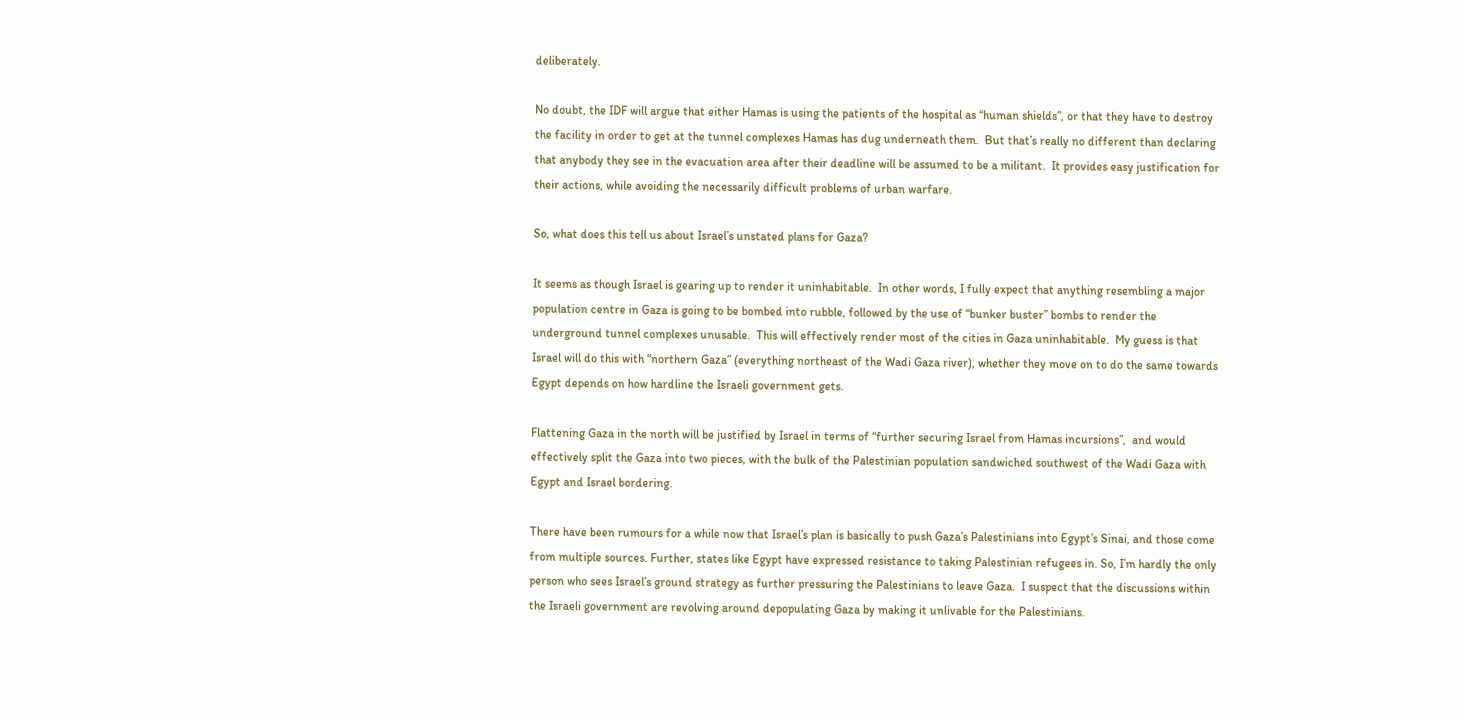deliberately.

No doubt, the IDF will argue that either Hamas is using the patients of the hospital as “human shields”, or that they have to destroy the facility in order to get at the tunnel complexes Hamas has dug underneath them.  But that’s really no different than declaring that anybody they see in the evacuation area after their deadline will be assumed to be a militant.  It provides easy justification for their actions, while avoiding the necessarily difficult problems of urban warfare.

So, what does this tell us about Israel’s unstated plans for Gaza?

It seems as though Israel is gearing up to render it uninhabitable.  In other words, I fully expect that anything resembling a major population centre in Gaza is going to be bombed into rubble, followed by the use of “bunker buster” bombs to render the underground tunnel complexes unusable.  This will effectively render most of the cities in Gaza uninhabitable.  My guess is that Israel will do this with “northern Gaza” (everything northeast of the Wadi Gaza river), whether they move on to do the same towards Egypt depends on how hardline the Israeli government gets.

Flattening Gaza in the north will be justified by Israel in terms of “further securing Israel from Hamas incursions”,  and would effectively split the Gaza into two pieces, with the bulk of the Palestinian population sandwiched southwest of the Wadi Gaza with Egypt and Israel bordering.

There have been rumours for a while now that Israel’s plan is basically to push Gaza’s Palestinians into Egypt’s Sinai, and those come from multiple sources. Further, states like Egypt have expressed resistance to taking Palestinian refugees in. So, I’m hardly the only person who sees Israel’s ground strategy as further pressuring the Palestinians to leave Gaza.  I suspect that the discussions within the Israeli government are revolving around depopulating Gaza by making it unlivable for the Palestinians.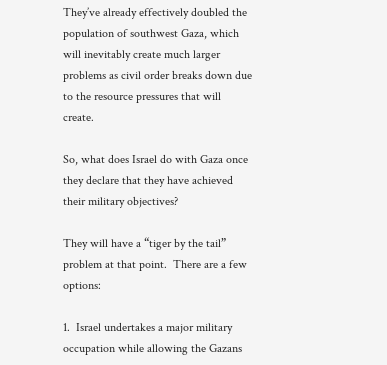They’ve already effectively doubled the population of southwest Gaza, which will inevitably create much larger problems as civil order breaks down due to the resource pressures that will create.

So, what does Israel do with Gaza once they declare that they have achieved their military objectives?

They will have a “tiger by the tail” problem at that point.  There are a few options:

1.  Israel undertakes a major military occupation while allowing the Gazans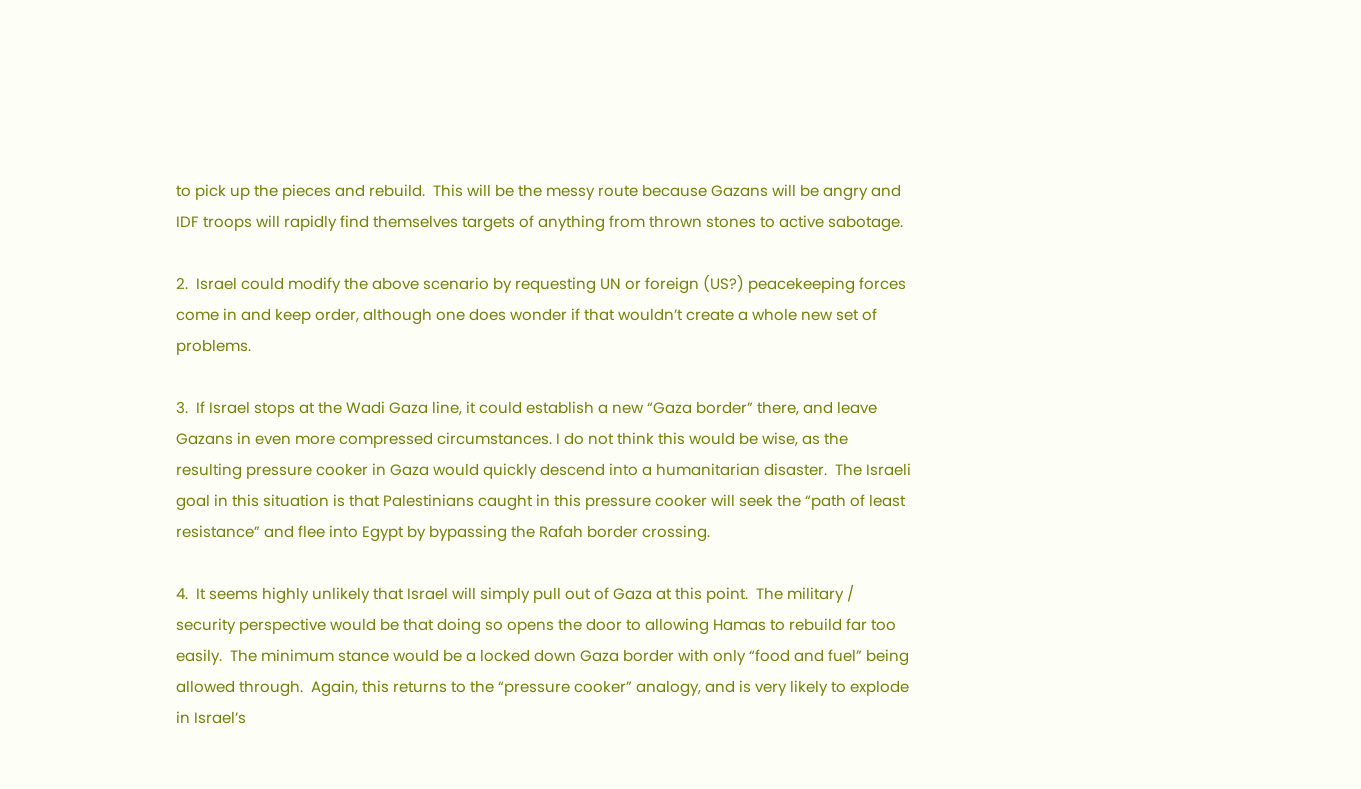to pick up the pieces and rebuild.  This will be the messy route because Gazans will be angry and IDF troops will rapidly find themselves targets of anything from thrown stones to active sabotage.

2.  Israel could modify the above scenario by requesting UN or foreign (US?) peacekeeping forces come in and keep order, although one does wonder if that wouldn’t create a whole new set of problems.

3.  If Israel stops at the Wadi Gaza line, it could establish a new “Gaza border” there, and leave Gazans in even more compressed circumstances. I do not think this would be wise, as the resulting pressure cooker in Gaza would quickly descend into a humanitarian disaster.  The Israeli goal in this situation is that Palestinians caught in this pressure cooker will seek the “path of least resistance” and flee into Egypt by bypassing the Rafah border crossing.

4.  It seems highly unlikely that Israel will simply pull out of Gaza at this point.  The military / security perspective would be that doing so opens the door to allowing Hamas to rebuild far too easily.  The minimum stance would be a locked down Gaza border with only “food and fuel” being allowed through.  Again, this returns to the “pressure cooker” analogy, and is very likely to explode in Israel’s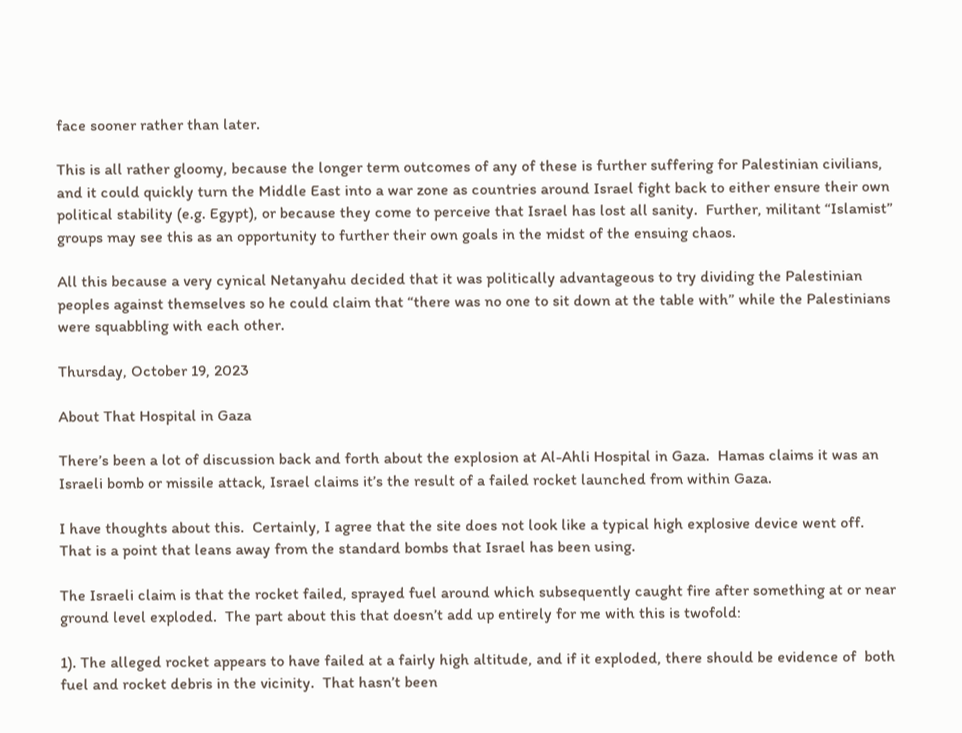face sooner rather than later.

This is all rather gloomy, because the longer term outcomes of any of these is further suffering for Palestinian civilians, and it could quickly turn the Middle East into a war zone as countries around Israel fight back to either ensure their own political stability (e.g. Egypt), or because they come to perceive that Israel has lost all sanity.  Further, militant “Islamist” groups may see this as an opportunity to further their own goals in the midst of the ensuing chaos.

All this because a very cynical Netanyahu decided that it was politically advantageous to try dividing the Palestinian peoples against themselves so he could claim that “there was no one to sit down at the table with” while the Palestinians were squabbling with each other.

Thursday, October 19, 2023

About That Hospital in Gaza

There’s been a lot of discussion back and forth about the explosion at Al-Ahli Hospital in Gaza.  Hamas claims it was an Israeli bomb or missile attack, Israel claims it’s the result of a failed rocket launched from within Gaza.

I have thoughts about this.  Certainly, I agree that the site does not look like a typical high explosive device went off.  That is a point that leans away from the standard bombs that Israel has been using.

The Israeli claim is that the rocket failed, sprayed fuel around which subsequently caught fire after something at or near ground level exploded.  The part about this that doesn’t add up entirely for me with this is twofold:

1). The alleged rocket appears to have failed at a fairly high altitude, and if it exploded, there should be evidence of  both fuel and rocket debris in the vicinity.  That hasn’t been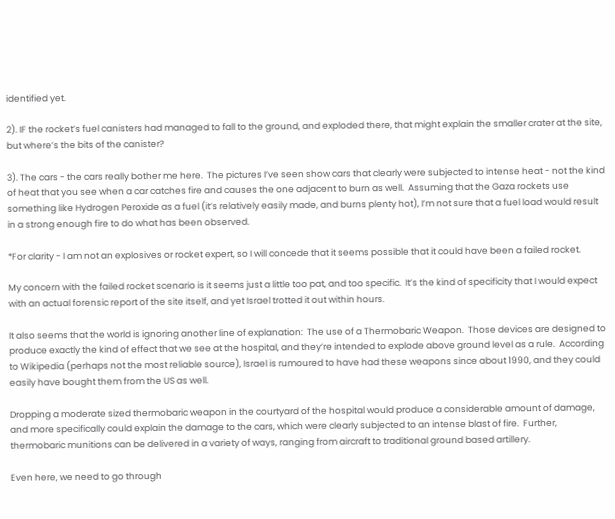identified yet.

2). IF the rocket’s fuel canisters had managed to fall to the ground, and exploded there, that might explain the smaller crater at the site, but where’s the bits of the canister?

3). The cars - the cars really bother me here.  The pictures I’ve seen show cars that clearly were subjected to intense heat - not the kind of heat that you see when a car catches fire and causes the one adjacent to burn as well.  Assuming that the Gaza rockets use something like Hydrogen Peroxide as a fuel (it’s relatively easily made, and burns plenty hot), I’m not sure that a fuel load would result in a strong enough fire to do what has been observed.

*For clarity - I am not an explosives or rocket expert, so I will concede that it seems possible that it could have been a failed rocket.

My concern with the failed rocket scenario is it seems just a little too pat, and too specific.  It’s the kind of specificity that I would expect with an actual forensic report of the site itself, and yet Israel trotted it out within hours.

It also seems that the world is ignoring another line of explanation:  The use of a Thermobaric Weapon.  Those devices are designed to produce exactly the kind of effect that we see at the hospital, and they’re intended to explode above ground level as a rule.  According to Wikipedia (perhaps not the most reliable source), Israel is rumoured to have had these weapons since about 1990, and they could easily have bought them from the US as well.

Dropping a moderate sized thermobaric weapon in the courtyard of the hospital would produce a considerable amount of damage, and more specifically could explain the damage to the cars, which were clearly subjected to an intense blast of fire.  Further, thermobaric munitions can be delivered in a variety of ways, ranging from aircraft to traditional ground based artillery.

Even here, we need to go through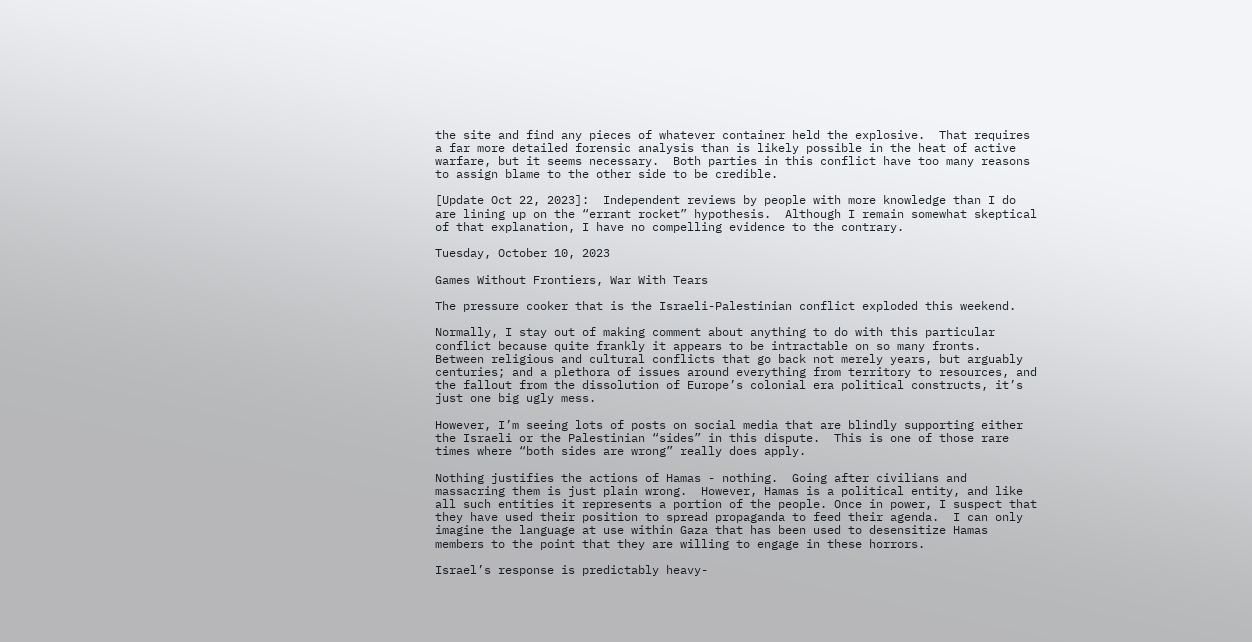the site and find any pieces of whatever container held the explosive.  That requires a far more detailed forensic analysis than is likely possible in the heat of active warfare, but it seems necessary.  Both parties in this conflict have too many reasons to assign blame to the other side to be credible.

[Update Oct 22, 2023]:  Independent reviews by people with more knowledge than I do are lining up on the “errant rocket” hypothesis.  Although I remain somewhat skeptical of that explanation, I have no compelling evidence to the contrary.

Tuesday, October 10, 2023

Games Without Frontiers, War With Tears

The pressure cooker that is the Israeli-Palestinian conflict exploded this weekend.

Normally, I stay out of making comment about anything to do with this particular conflict because quite frankly it appears to be intractable on so many fronts.  Between religious and cultural conflicts that go back not merely years, but arguably centuries; and a plethora of issues around everything from territory to resources, and the fallout from the dissolution of Europe’s colonial era political constructs, it’s just one big ugly mess.

However, I’m seeing lots of posts on social media that are blindly supporting either the Israeli or the Palestinian “sides” in this dispute.  This is one of those rare times where “both sides are wrong” really does apply.

Nothing justifies the actions of Hamas - nothing.  Going after civilians and massacring them is just plain wrong.  However, Hamas is a political entity, and like all such entities it represents a portion of the people. Once in power, I suspect that they have used their position to spread propaganda to feed their agenda.  I can only imagine the language at use within Gaza that has been used to desensitize Hamas members to the point that they are willing to engage in these horrors.

Israel’s response is predictably heavy-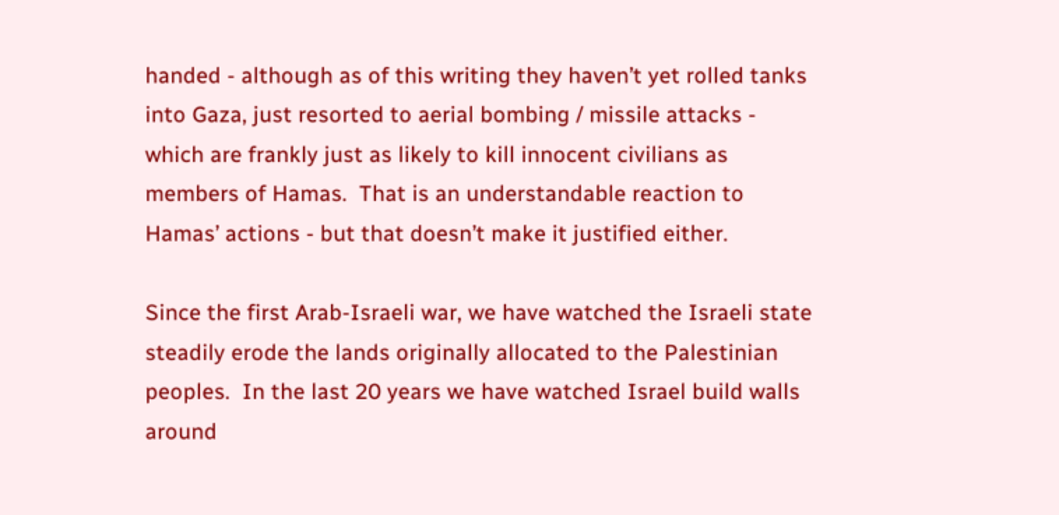handed - although as of this writing they haven’t yet rolled tanks into Gaza, just resorted to aerial bombing / missile attacks - which are frankly just as likely to kill innocent civilians as members of Hamas.  That is an understandable reaction to Hamas’ actions - but that doesn’t make it justified either.

Since the first Arab-Israeli war, we have watched the Israeli state steadily erode the lands originally allocated to the Palestinian peoples.  In the last 20 years we have watched Israel build walls around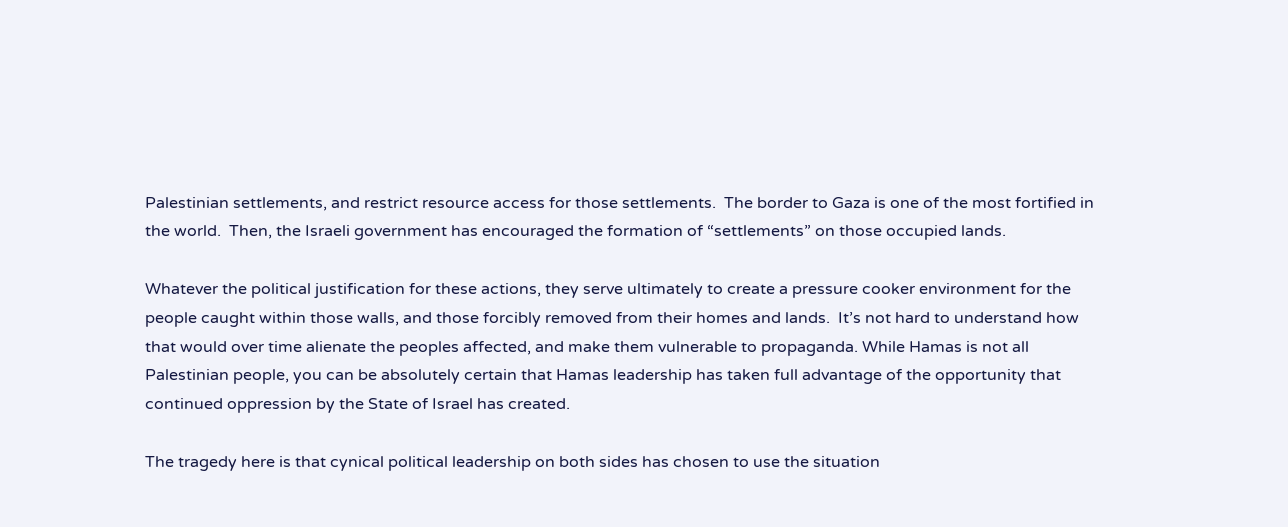Palestinian settlements, and restrict resource access for those settlements.  The border to Gaza is one of the most fortified in the world.  Then, the Israeli government has encouraged the formation of “settlements” on those occupied lands.

Whatever the political justification for these actions, they serve ultimately to create a pressure cooker environment for the people caught within those walls, and those forcibly removed from their homes and lands.  It’s not hard to understand how that would over time alienate the peoples affected, and make them vulnerable to propaganda. While Hamas is not all Palestinian people, you can be absolutely certain that Hamas leadership has taken full advantage of the opportunity that continued oppression by the State of Israel has created.

The tragedy here is that cynical political leadership on both sides has chosen to use the situation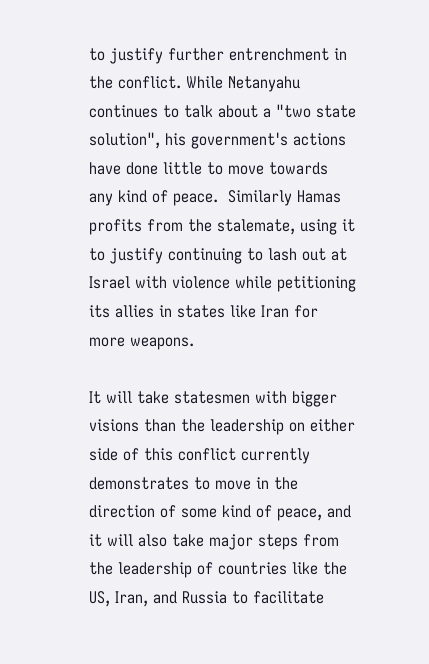to justify further entrenchment in the conflict. While Netanyahu continues to talk about a "two state solution", his government's actions have done little to move towards any kind of peace.  Similarly Hamas profits from the stalemate, using it to justify continuing to lash out at Israel with violence while petitioning its allies in states like Iran for more weapons.

It will take statesmen with bigger visions than the leadership on either side of this conflict currently demonstrates to move in the direction of some kind of peace, and it will also take major steps from the leadership of countries like the US, Iran, and Russia to facilitate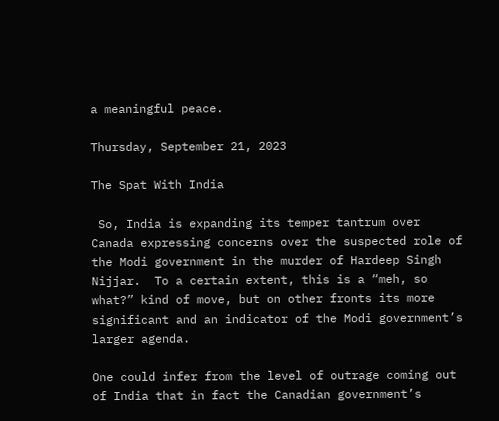a meaningful peace.

Thursday, September 21, 2023

The Spat With India

 So, India is expanding its temper tantrum over Canada expressing concerns over the suspected role of the Modi government in the murder of Hardeep Singh Nijjar.  To a certain extent, this is a “meh, so what?” kind of move, but on other fronts its more significant and an indicator of the Modi government’s larger agenda.

One could infer from the level of outrage coming out of India that in fact the Canadian government’s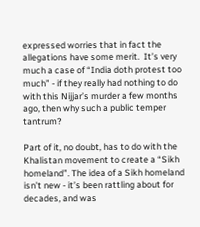expressed worries that in fact the allegations have some merit.  It’s very much a case of “India doth protest too much” - if they really had nothing to do with this Nijjar’s murder a few months ago, then why such a public temper tantrum?

Part of it, no doubt, has to do with the Khalistan movement to create a “Sikh homeland”. The idea of a Sikh homeland isn’t new - it’s been rattling about for decades, and was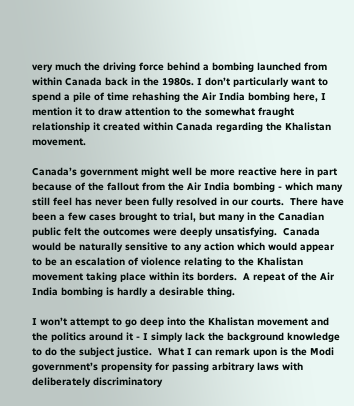very much the driving force behind a bombing launched from within Canada back in the 1980s. I don’t particularly want to spend a pile of time rehashing the Air India bombing here, I mention it to draw attention to the somewhat fraught relationship it created within Canada regarding the Khalistan movement.

Canada’s government might well be more reactive here in part because of the fallout from the Air India bombing - which many still feel has never been fully resolved in our courts.  There have been a few cases brought to trial, but many in the Canadian public felt the outcomes were deeply unsatisfying.  Canada would be naturally sensitive to any action which would appear to be an escalation of violence relating to the Khalistan movement taking place within its borders.  A repeat of the Air India bombing is hardly a desirable thing.

I won’t attempt to go deep into the Khalistan movement and the politics around it - I simply lack the background knowledge to do the subject justice.  What I can remark upon is the Modi government’s propensity for passing arbitrary laws with deliberately discriminatory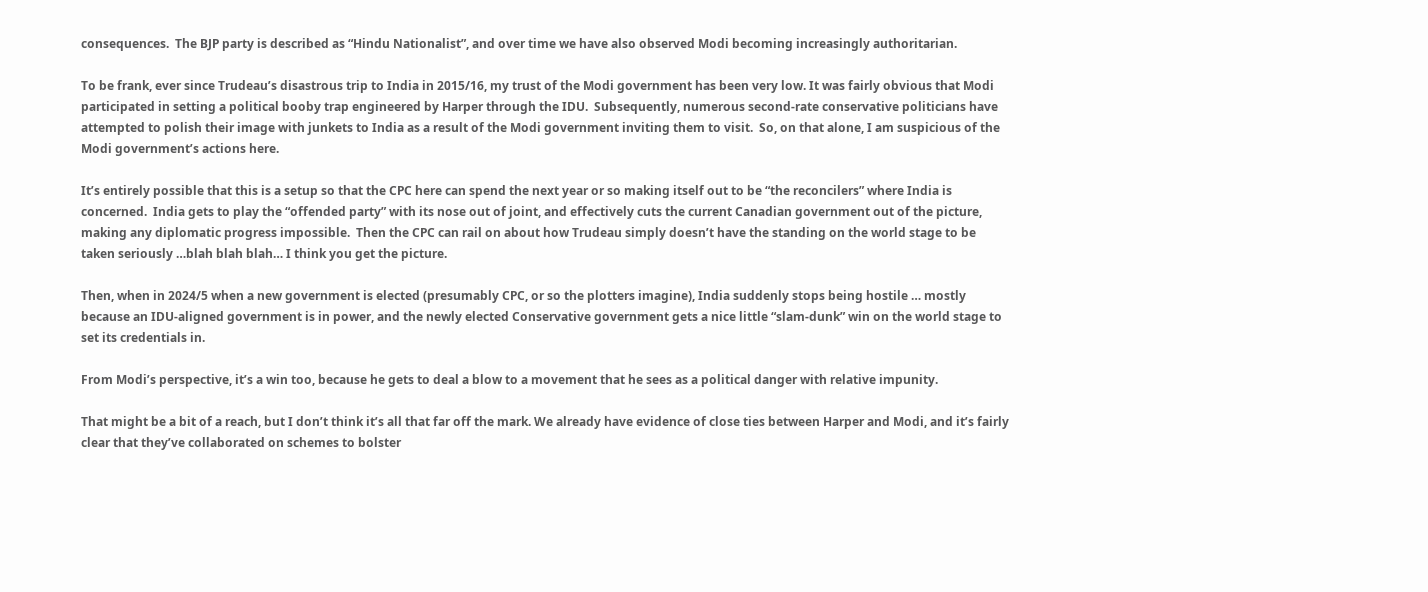consequences.  The BJP party is described as “Hindu Nationalist”, and over time we have also observed Modi becoming increasingly authoritarian.

To be frank, ever since Trudeau’s disastrous trip to India in 2015/16, my trust of the Modi government has been very low. It was fairly obvious that Modi participated in setting a political booby trap engineered by Harper through the IDU.  Subsequently, numerous second-rate conservative politicians have attempted to polish their image with junkets to India as a result of the Modi government inviting them to visit.  So, on that alone, I am suspicious of the Modi government’s actions here.

It’s entirely possible that this is a setup so that the CPC here can spend the next year or so making itself out to be “the reconcilers” where India is concerned.  India gets to play the “offended party” with its nose out of joint, and effectively cuts the current Canadian government out of the picture, making any diplomatic progress impossible.  Then the CPC can rail on about how Trudeau simply doesn’t have the standing on the world stage to be taken seriously …blah blah blah… I think you get the picture.

Then, when in 2024/5 when a new government is elected (presumably CPC, or so the plotters imagine), India suddenly stops being hostile … mostly because an IDU-aligned government is in power, and the newly elected Conservative government gets a nice little “slam-dunk” win on the world stage to set its credentials in.

From Modi’s perspective, it’s a win too, because he gets to deal a blow to a movement that he sees as a political danger with relative impunity.

That might be a bit of a reach, but I don’t think it’s all that far off the mark. We already have evidence of close ties between Harper and Modi, and it’s fairly clear that they’ve collaborated on schemes to bolster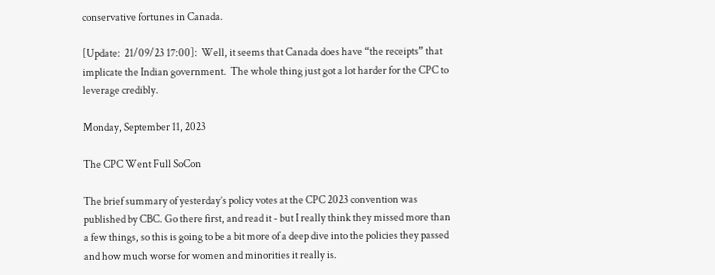conservative fortunes in Canada.

[Update:  21/09/23 17:00]:  Well, it seems that Canada does have “the receipts” that implicate the Indian government.  The whole thing just got a lot harder for the CPC to leverage credibly.

Monday, September 11, 2023

The CPC Went Full SoCon

The brief summary of yesterday’s policy votes at the CPC 2023 convention was published by CBC. Go there first, and read it - but I really think they missed more than a few things, so this is going to be a bit more of a deep dive into the policies they passed and how much worse for women and minorities it really is.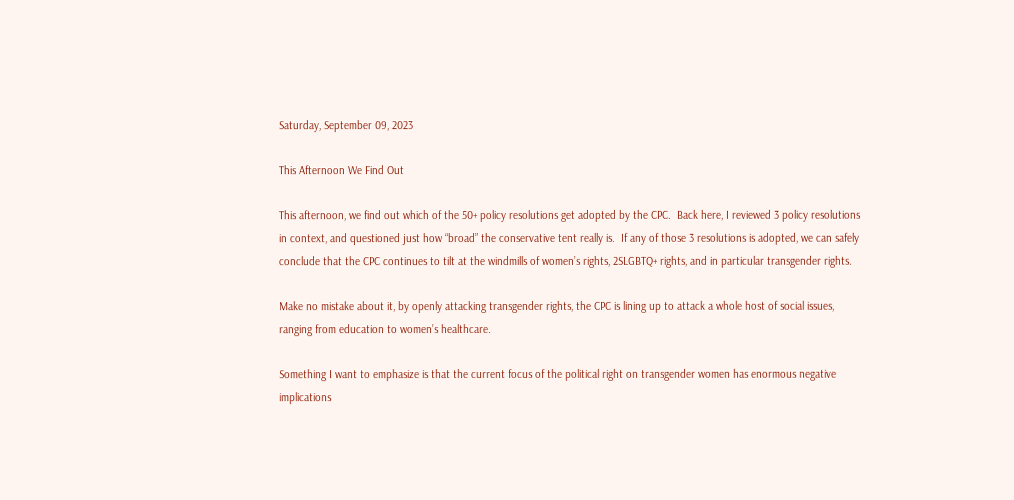Saturday, September 09, 2023

This Afternoon We Find Out

This afternoon, we find out which of the 50+ policy resolutions get adopted by the CPC.  Back here, I reviewed 3 policy resolutions in context, and questioned just how “broad” the conservative tent really is.  If any of those 3 resolutions is adopted, we can safely conclude that the CPC continues to tilt at the windmills of women’s rights, 2SLGBTQ+ rights, and in particular transgender rights.

Make no mistake about it, by openly attacking transgender rights, the CPC is lining up to attack a whole host of social issues, ranging from education to women’s healthcare.

Something I want to emphasize is that the current focus of the political right on transgender women has enormous negative implications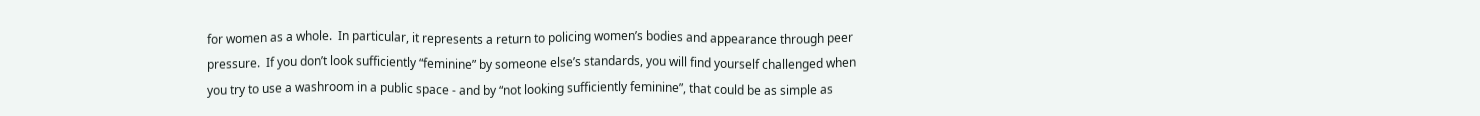for women as a whole.  In particular, it represents a return to policing women’s bodies and appearance through peer pressure.  If you don’t look sufficiently “feminine” by someone else’s standards, you will find yourself challenged when you try to use a washroom in a public space - and by “not looking sufficiently feminine”, that could be as simple as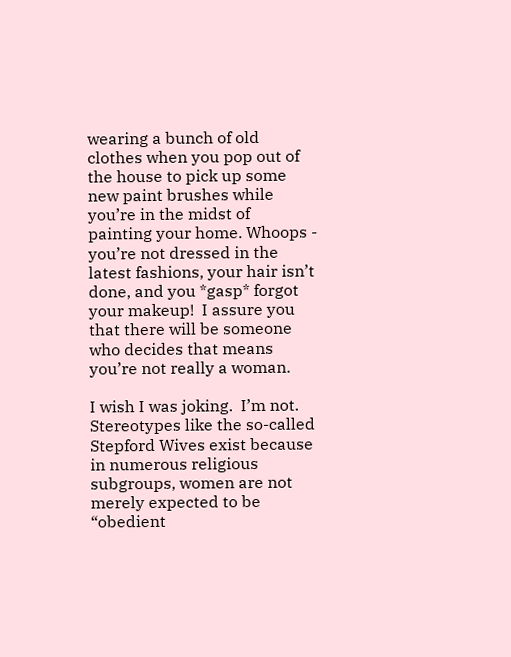wearing a bunch of old clothes when you pop out of the house to pick up some new paint brushes while you’re in the midst of painting your home. Whoops - you’re not dressed in the latest fashions, your hair isn’t done, and you *gasp* forgot your makeup!  I assure you that there will be someone who decides that means you’re not really a woman.

I wish I was joking.  I’m not.  Stereotypes like the so-called Stepford Wives exist because in numerous religious subgroups, women are not merely expected to be “obedient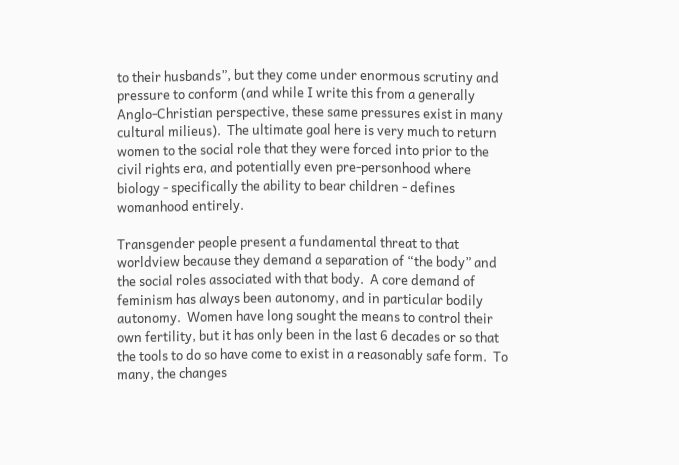to their husbands”, but they come under enormous scrutiny and pressure to conform (and while I write this from a generally Anglo-Christian perspective, these same pressures exist in many cultural milieus).  The ultimate goal here is very much to return women to the social role that they were forced into prior to the civil rights era, and potentially even pre-personhood where biology - specifically the ability to bear children - defines womanhood entirely.

Transgender people present a fundamental threat to that worldview because they demand a separation of “the body” and the social roles associated with that body.  A core demand of feminism has always been autonomy, and in particular bodily autonomy.  Women have long sought the means to control their own fertility, but it has only been in the last 6 decades or so that the tools to do so have come to exist in a reasonably safe form.  To many, the changes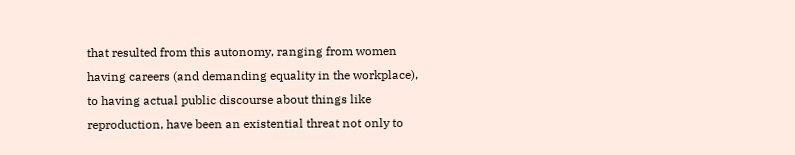that resulted from this autonomy, ranging from women having careers (and demanding equality in the workplace), to having actual public discourse about things like reproduction, have been an existential threat not only to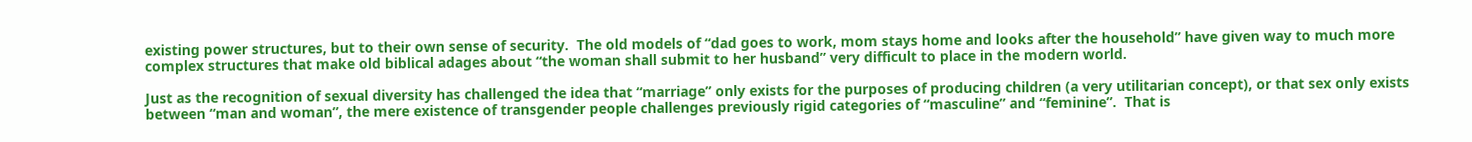existing power structures, but to their own sense of security.  The old models of “dad goes to work, mom stays home and looks after the household” have given way to much more complex structures that make old biblical adages about “the woman shall submit to her husband” very difficult to place in the modern world.

Just as the recognition of sexual diversity has challenged the idea that “marriage” only exists for the purposes of producing children (a very utilitarian concept), or that sex only exists between “man and woman”, the mere existence of transgender people challenges previously rigid categories of “masculine” and “feminine”.  That is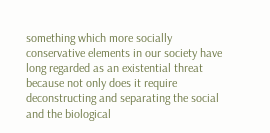something which more socially conservative elements in our society have long regarded as an existential threat because not only does it require deconstructing and separating the social and the biological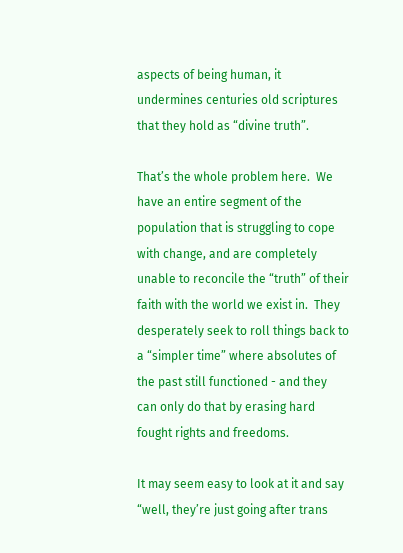aspects of being human, it undermines centuries old scriptures that they hold as “divine truth”.

That’s the whole problem here.  We have an entire segment of the population that is struggling to cope with change, and are completely unable to reconcile the “truth” of their faith with the world we exist in.  They desperately seek to roll things back to a “simpler time” where absolutes of the past still functioned - and they can only do that by erasing hard fought rights and freedoms.

It may seem easy to look at it and say “well, they’re just going after trans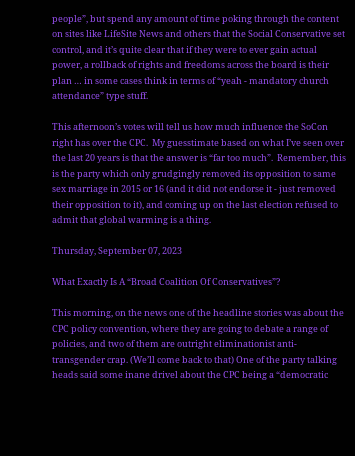people”, but spend any amount of time poking through the content on sites like LifeSite News and others that the Social Conservative set control, and it’s quite clear that if they were to ever gain actual power, a rollback of rights and freedoms across the board is their plan … in some cases think in terms of “yeah - mandatory church attendance” type stuff.

This afternoon’s votes will tell us how much influence the SoCon right has over the CPC.  My guesstimate based on what I’ve seen over the last 20 years is that the answer is “far too much”.  Remember, this is the party which only grudgingly removed its opposition to same sex marriage in 2015 or 16 (and it did not endorse it - just removed their opposition to it), and coming up on the last election refused to admit that global warming is a thing.

Thursday, September 07, 2023

What Exactly Is A “Broad Coalition Of Conservatives”?

This morning, on the news one of the headline stories was about the CPC policy convention, where they are going to debate a range of policies, and two of them are outright eliminationist anti-transgender crap. (We’ll come back to that) One of the party talking heads said some inane drivel about the CPC being a “democratic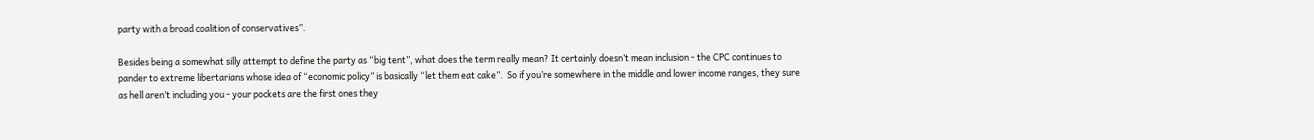party with a broad coalition of conservatives”.

Besides being a somewhat silly attempt to define the party as “big tent”, what does the term really mean? It certainly doesn’t mean inclusion - the CPC continues to pander to extreme libertarians whose idea of “economic policy” is basically “let them eat cake”.  So if you’re somewhere in the middle and lower income ranges, they sure as hell aren’t including you - your pockets are the first ones they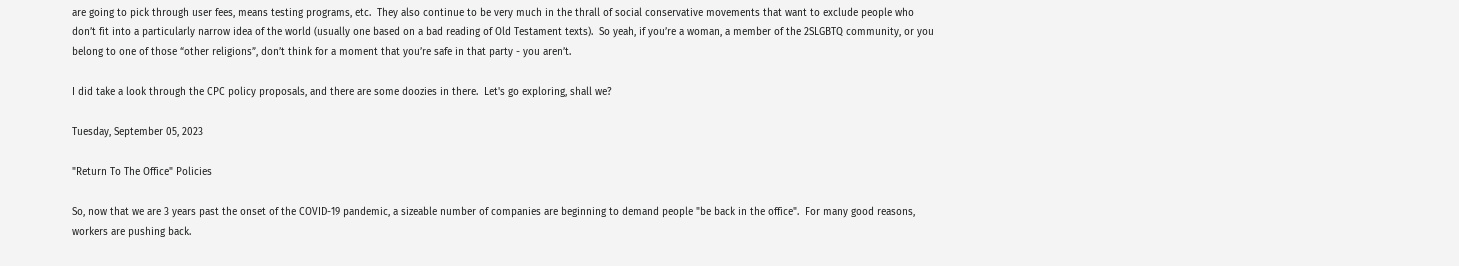are going to pick through user fees, means testing programs, etc.  They also continue to be very much in the thrall of social conservative movements that want to exclude people who don’t fit into a particularly narrow idea of the world (usually one based on a bad reading of Old Testament texts).  So yeah, if you’re a woman, a member of the 2SLGBTQ community, or you belong to one of those “other religions”, don’t think for a moment that you’re safe in that party - you aren’t.

I did take a look through the CPC policy proposals, and there are some doozies in there.  Let's go exploring, shall we?

Tuesday, September 05, 2023

"Return To The Office" Policies

So, now that we are 3 years past the onset of the COVID-19 pandemic, a sizeable number of companies are beginning to demand people "be back in the office".  For many good reasons, workers are pushing back.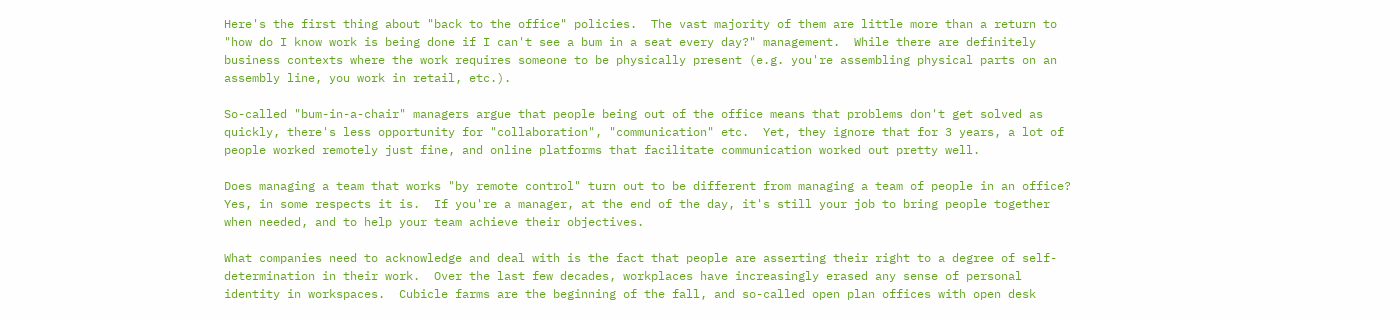Here's the first thing about "back to the office" policies.  The vast majority of them are little more than a return to "how do I know work is being done if I can't see a bum in a seat every day?" management.  While there are definitely business contexts where the work requires someone to be physically present (e.g. you're assembling physical parts on an assembly line, you work in retail, etc.).

So-called "bum-in-a-chair" managers argue that people being out of the office means that problems don't get solved as quickly, there's less opportunity for "collaboration", "communication" etc.  Yet, they ignore that for 3 years, a lot of people worked remotely just fine, and online platforms that facilitate communication worked out pretty well.

Does managing a team that works "by remote control" turn out to be different from managing a team of people in an office?  Yes, in some respects it is.  If you're a manager, at the end of the day, it's still your job to bring people together when needed, and to help your team achieve their objectives.

What companies need to acknowledge and deal with is the fact that people are asserting their right to a degree of self-determination in their work.  Over the last few decades, workplaces have increasingly erased any sense of personal identity in workspaces.  Cubicle farms are the beginning of the fall, and so-called open plan offices with open desk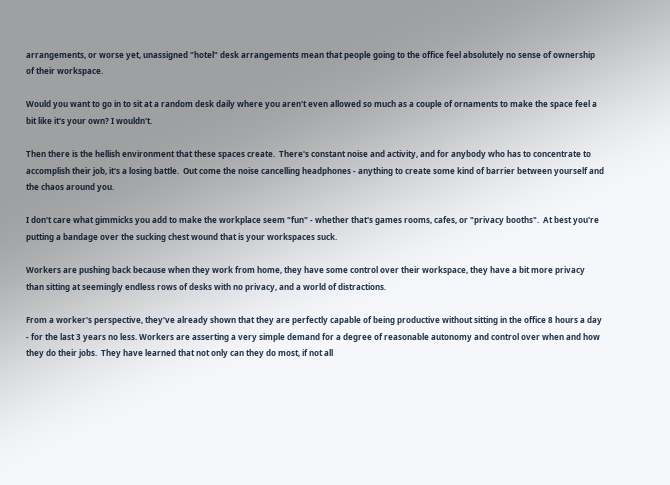arrangements, or worse yet, unassigned "hotel" desk arrangements mean that people going to the office feel absolutely no sense of ownership of their workspace.

Would you want to go in to sit at a random desk daily where you aren't even allowed so much as a couple of ornaments to make the space feel a bit like it's your own? I wouldn't.

Then there is the hellish environment that these spaces create.  There's constant noise and activity, and for anybody who has to concentrate to accomplish their job, it's a losing battle.  Out come the noise cancelling headphones - anything to create some kind of barrier between yourself and the chaos around you.

I don't care what gimmicks you add to make the workplace seem "fun" - whether that's games rooms, cafes, or "privacy booths".  At best you're putting a bandage over the sucking chest wound that is your workspaces suck.

Workers are pushing back because when they work from home, they have some control over their workspace, they have a bit more privacy than sitting at seemingly endless rows of desks with no privacy, and a world of distractions.

From a worker's perspective, they've already shown that they are perfectly capable of being productive without sitting in the office 8 hours a day - for the last 3 years no less. Workers are asserting a very simple demand for a degree of reasonable autonomy and control over when and how they do their jobs.  They have learned that not only can they do most, if not all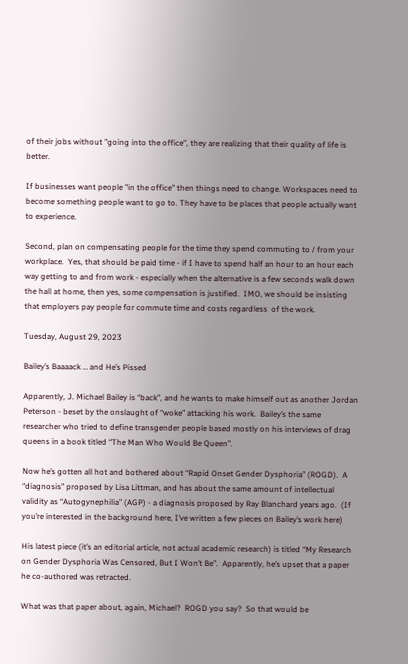of their jobs without "going into the office", they are realizing that their quality of life is better.

If businesses want people "in the office" then things need to change. Workspaces need to become something people want to go to. They have to be places that people actually want to experience.

Second, plan on compensating people for the time they spend commuting to / from your workplace.  Yes, that should be paid time - if I have to spend half an hour to an hour each way getting to and from work - especially when the alternative is a few seconds walk down the hall at home, then yes, some compensation is justified.  IMO, we should be insisting that employers pay people for commute time and costs regardless  of the work.

Tuesday, August 29, 2023

Bailey’s Baaaack … and He’s Pissed

Apparently, J. Michael Bailey is “back”, and he wants to make himself out as another Jordan Peterson - beset by the onslaught of “woke” attacking his work.  Bailey’s the same researcher who tried to define transgender people based mostly on his interviews of drag queens in a book titled “The Man Who Would Be Queen”.

Now he’s gotten all hot and bothered about “Rapid Onset Gender Dysphoria” (ROGD).  A “diagnosis” proposed by Lisa Littman, and has about the same amount of intellectual validity as “Autogynephilia” (AGP) - a diagnosis proposed by Ray Blanchard years ago.  (If you’re interested in the background here, I’ve written a few pieces on Bailey’s work here)

His latest piece (it’s an editorial article, not actual academic research) is titled “My Research on Gender Dysphoria Was Censored, But I Won’t Be”.  Apparently, he’s upset that a paper he co-authored was retracted.

What was that paper about, again, Michael?  ROGD you say?  So that would be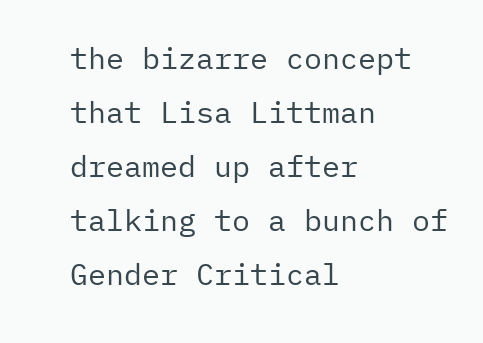the bizarre concept that Lisa Littman dreamed up after talking to a bunch of Gender Critical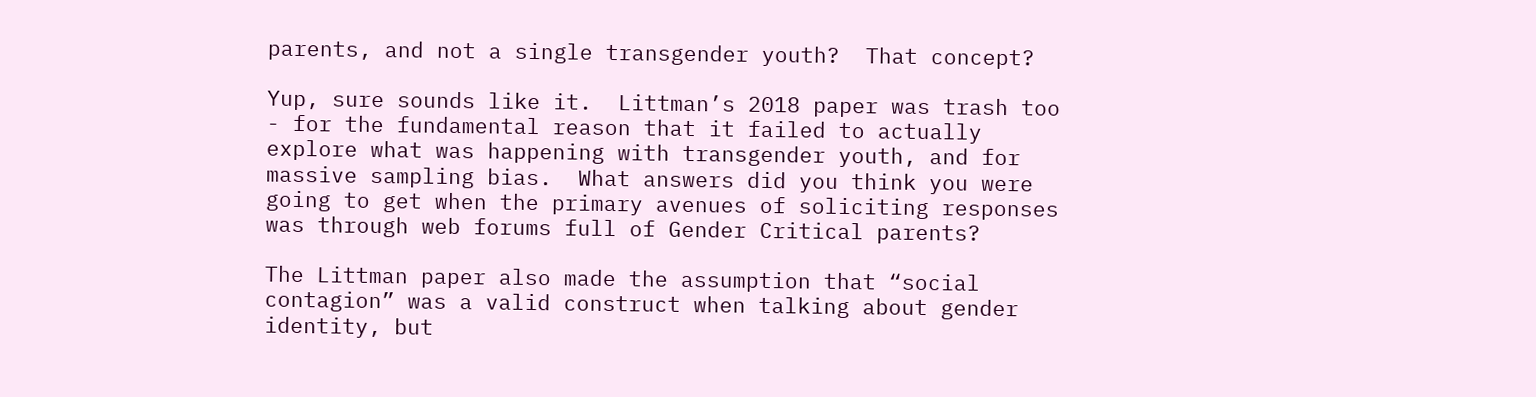parents, and not a single transgender youth?  That concept?

Yup, sure sounds like it.  Littman’s 2018 paper was trash too - for the fundamental reason that it failed to actually explore what was happening with transgender youth, and for massive sampling bias.  What answers did you think you were going to get when the primary avenues of soliciting responses was through web forums full of Gender Critical parents?

The Littman paper also made the assumption that “social contagion” was a valid construct when talking about gender identity, but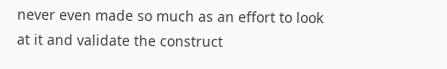never even made so much as an effort to look at it and validate the construct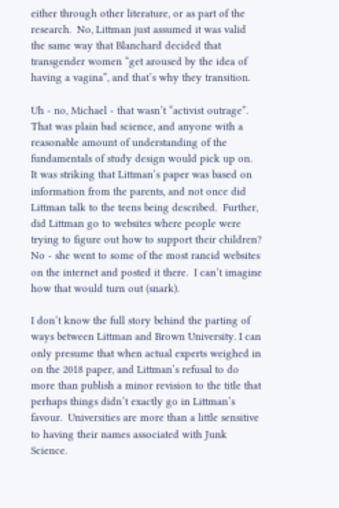either through other literature, or as part of the research.  No, Littman just assumed it was valid the same way that Blanchard decided that transgender women “get aroused by the idea of having a vagina”, and that’s why they transition.

Uh - no, Michael - that wasn’t “activist outrage”.  That was plain bad science, and anyone with a reasonable amount of understanding of the fundamentals of study design would pick up on.  It was striking that Littman’s paper was based on information from the parents, and not once did Littman talk to the teens being described.  Further, did Littman go to websites where people were trying to figure out how to support their children? No - she went to some of the most rancid websites on the internet and posted it there.  I can’t imagine how that would turn out (snark).

I don’t know the full story behind the parting of ways between Littman and Brown University. I can only presume that when actual experts weighed in on the 2018 paper, and Littman’s refusal to do more than publish a minor revision to the title that perhaps things didn’t exactly go in Littman’s favour.  Universities are more than a little sensitive to having their names associated with Junk Science.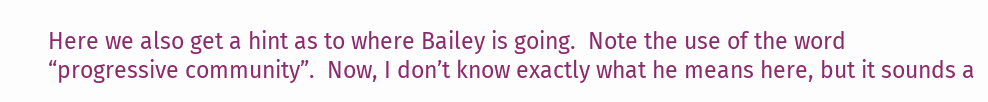Here we also get a hint as to where Bailey is going.  Note the use of the word “progressive community”.  Now, I don’t know exactly what he means here, but it sounds a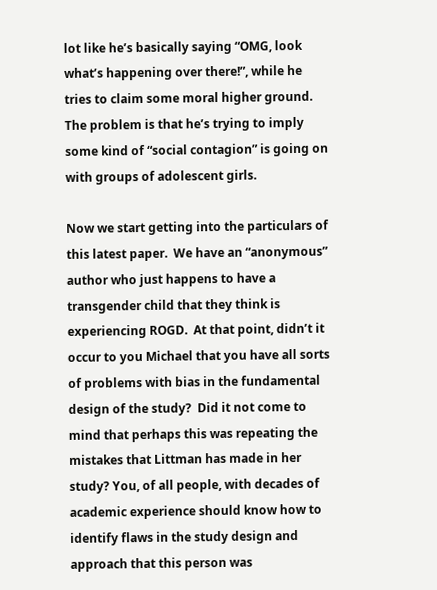lot like he’s basically saying “OMG, look what’s happening over there!”, while he tries to claim some moral higher ground.  The problem is that he’s trying to imply some kind of “social contagion” is going on with groups of adolescent girls.

Now we start getting into the particulars of this latest paper.  We have an “anonymous” author who just happens to have a transgender child that they think is experiencing ROGD.  At that point, didn’t it occur to you Michael that you have all sorts of problems with bias in the fundamental design of the study?  Did it not come to mind that perhaps this was repeating the mistakes that Littman has made in her study? You, of all people, with decades of academic experience should know how to identify flaws in the study design and approach that this person was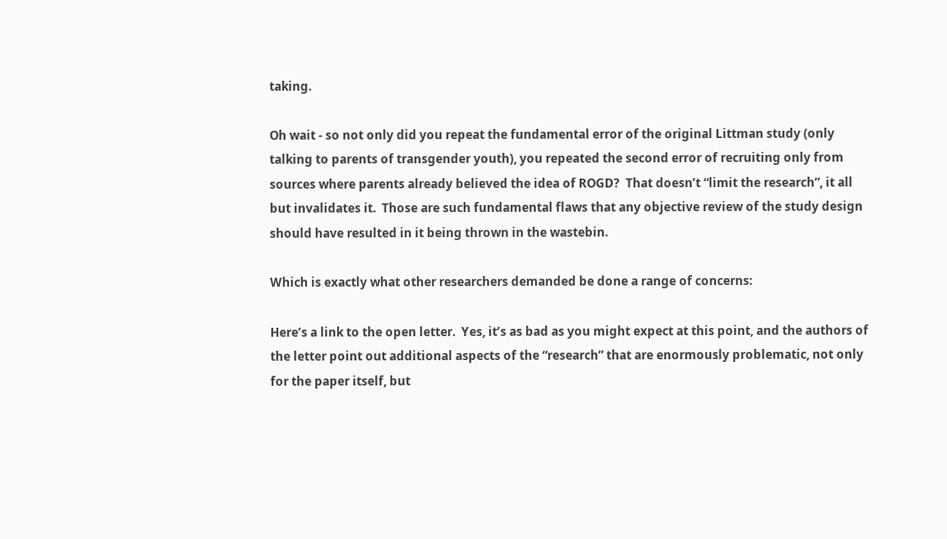taking.

Oh wait - so not only did you repeat the fundamental error of the original Littman study (only talking to parents of transgender youth), you repeated the second error of recruiting only from sources where parents already believed the idea of ROGD?  That doesn’t “limit the research”, it all but invalidates it.  Those are such fundamental flaws that any objective review of the study design should have resulted in it being thrown in the wastebin.

Which is exactly what other researchers demanded be done a range of concerns:

Here’s a link to the open letter.  Yes, it’s as bad as you might expect at this point, and the authors of the letter point out additional aspects of the “research” that are enormously problematic, not only for the paper itself, but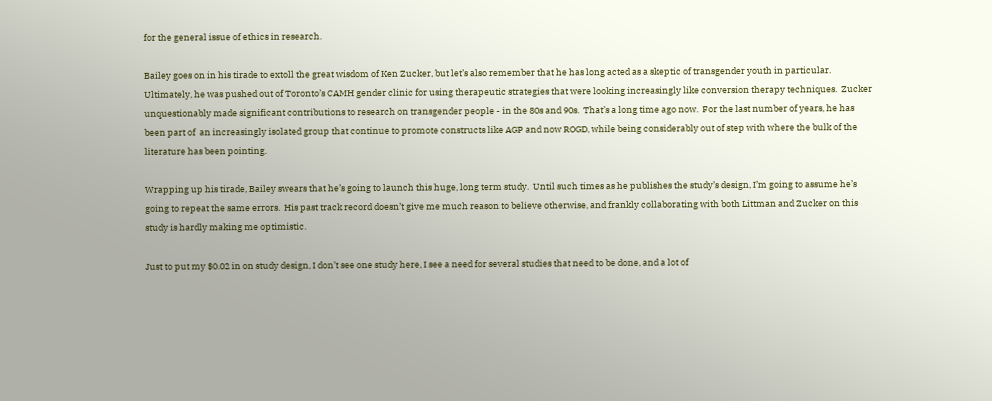for the general issue of ethics in research.

Bailey goes on in his tirade to extoll the great wisdom of Ken Zucker, but let’s also remember that he has long acted as a skeptic of transgender youth in particular.  Ultimately, he was pushed out of Toronto’s CAMH gender clinic for using therapeutic strategies that were looking increasingly like conversion therapy techniques.  Zucker unquestionably made significant contributions to research on transgender people - in the 80s and 90s.  That’s a long time ago now.  For the last number of years, he has been part of  an increasingly isolated group that continue to promote constructs like AGP and now ROGD, while being considerably out of step with where the bulk of the literature has been pointing.

Wrapping up his tirade, Bailey swears that he’s going to launch this huge, long term study.  Until such times as he publishes the study’s design, I’m going to assume he’s going to repeat the same errors.  His past track record doesn’t give me much reason to believe otherwise, and frankly collaborating with both Littman and Zucker on this study is hardly making me optimistic.

Just to put my $0.02 in on study design, I don’t see one study here, I see a need for several studies that need to be done, and a lot of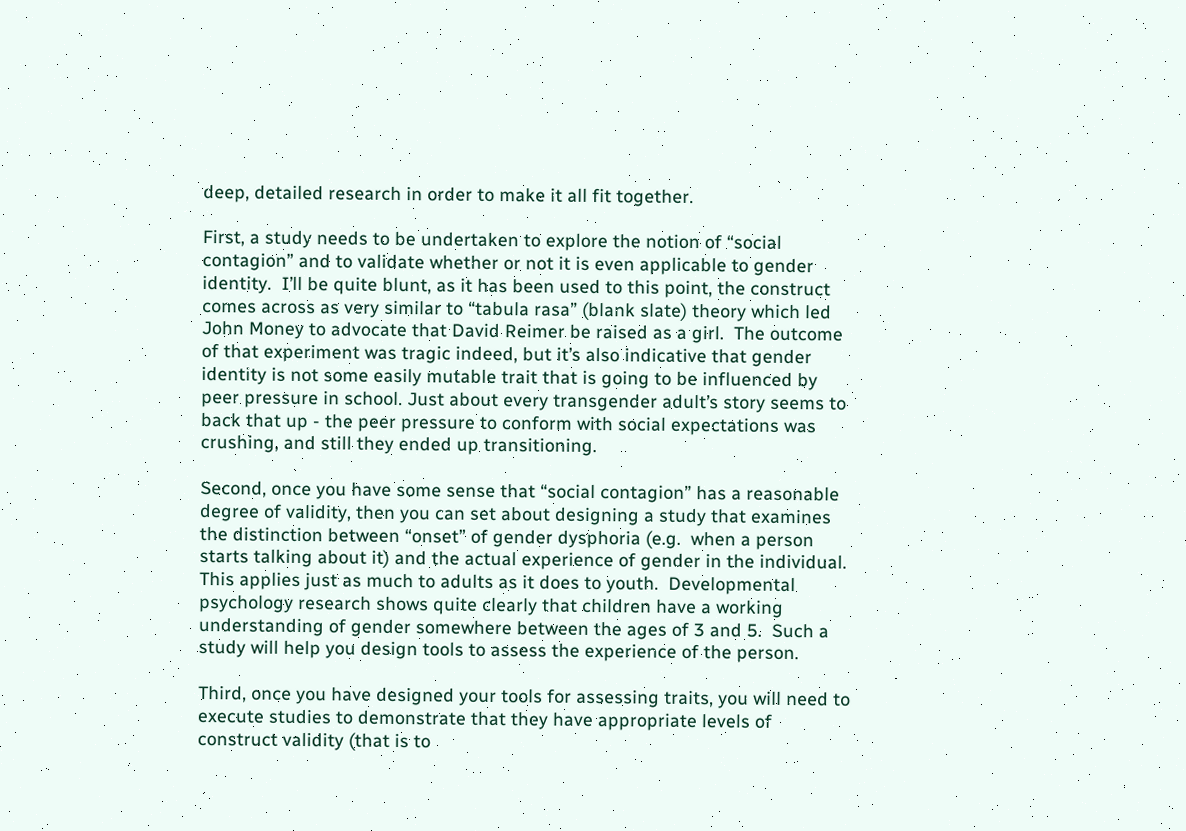deep, detailed research in order to make it all fit together.

First, a study needs to be undertaken to explore the notion of “social contagion” and to validate whether or not it is even applicable to gender identity.  I’ll be quite blunt, as it has been used to this point, the construct comes across as very similar to “tabula rasa” (blank slate) theory which led John Money to advocate that David Reimer be raised as a girl.  The outcome of that experiment was tragic indeed, but it’s also indicative that gender identity is not some easily mutable trait that is going to be influenced by peer pressure in school. Just about every transgender adult’s story seems to back that up - the peer pressure to conform with social expectations was crushing, and still they ended up transitioning.

Second, once you have some sense that “social contagion” has a reasonable degree of validity, then you can set about designing a study that examines the distinction between “onset” of gender dysphoria (e.g.  when a person starts talking about it) and the actual experience of gender in the individual.  This applies just as much to adults as it does to youth.  Developmental psychology research shows quite clearly that children have a working understanding of gender somewhere between the ages of 3 and 5.  Such a study will help you design tools to assess the experience of the person.

Third, once you have designed your tools for assessing traits, you will need to execute studies to demonstrate that they have appropriate levels of construct validity (that is to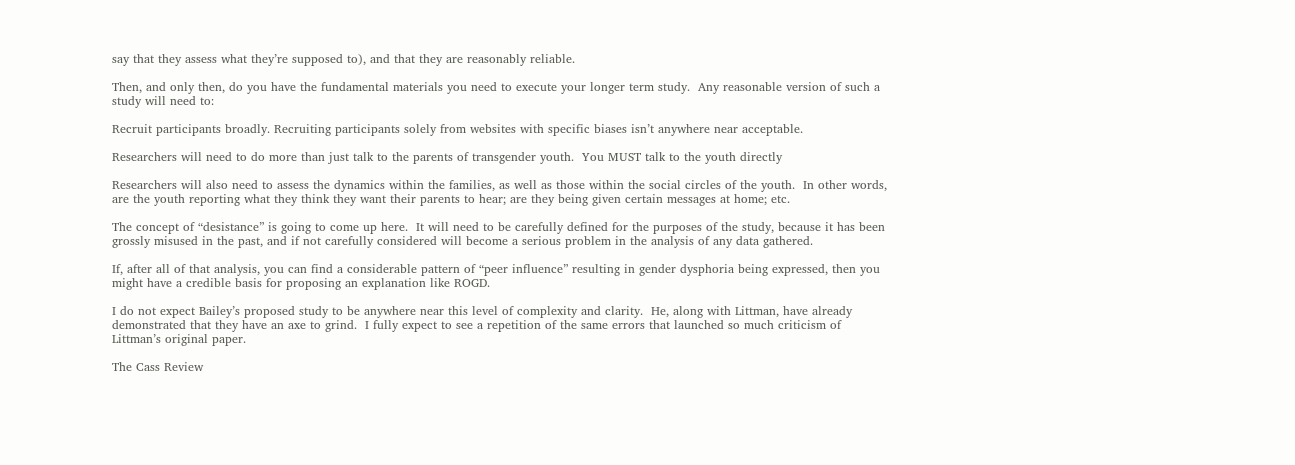say that they assess what they’re supposed to), and that they are reasonably reliable.

Then, and only then, do you have the fundamental materials you need to execute your longer term study.  Any reasonable version of such a study will need to:

Recruit participants broadly. Recruiting participants solely from websites with specific biases isn’t anywhere near acceptable.

Researchers will need to do more than just talk to the parents of transgender youth.  You MUST talk to the youth directly

Researchers will also need to assess the dynamics within the families, as well as those within the social circles of the youth.  In other words, are the youth reporting what they think they want their parents to hear; are they being given certain messages at home; etc.

The concept of “desistance” is going to come up here.  It will need to be carefully defined for the purposes of the study, because it has been grossly misused in the past, and if not carefully considered will become a serious problem in the analysis of any data gathered.

If, after all of that analysis, you can find a considerable pattern of “peer influence” resulting in gender dysphoria being expressed, then you might have a credible basis for proposing an explanation like ROGD.

I do not expect Bailey’s proposed study to be anywhere near this level of complexity and clarity.  He, along with Littman, have already demonstrated that they have an axe to grind.  I fully expect to see a repetition of the same errors that launched so much criticism of Littman’s original paper.

The Cass Review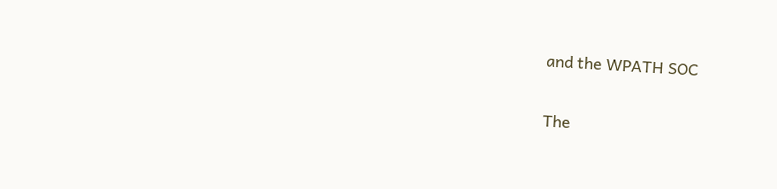and the WPATH SOC

The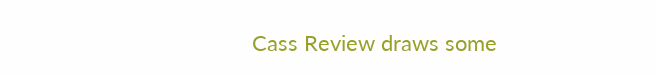Cass Review draws some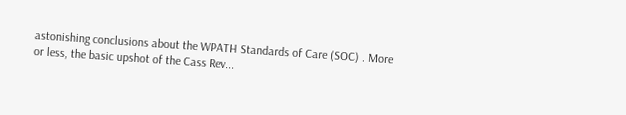astonishing conclusions about the WPATH Standards of Care (SOC) . More or less, the basic upshot of the Cass Rev...